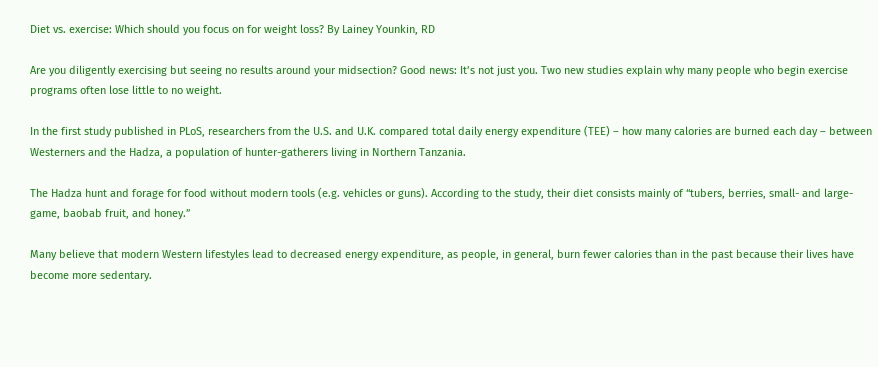Diet vs. exercise: Which should you focus on for weight loss? By Lainey Younkin, RD

Are you diligently exercising but seeing no results around your midsection? Good news: It’s not just you. Two new studies explain why many people who begin exercise programs often lose little to no weight.

In the first study published in PLoS, researchers from the U.S. and U.K. compared total daily energy expenditure (TEE) – how many calories are burned each day – between Westerners and the Hadza, a population of hunter-gatherers living in Northern Tanzania.

The Hadza hunt and forage for food without modern tools (e.g. vehicles or guns). According to the study, their diet consists mainly of “tubers, berries, small- and large-game, baobab fruit, and honey.”

Many believe that modern Western lifestyles lead to decreased energy expenditure, as people, in general, burn fewer calories than in the past because their lives have become more sedentary.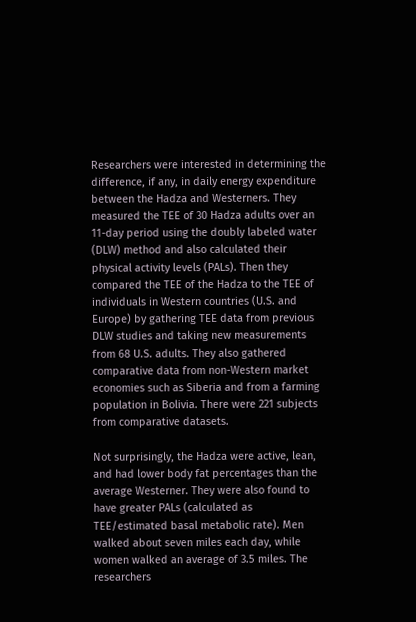Researchers were interested in determining the difference, if any, in daily energy expenditure between the Hadza and Westerners. They measured the TEE of 30 Hadza adults over an 11-day period using the doubly labeled water (DLW) method and also calculated their physical activity levels (PALs). Then they compared the TEE of the Hadza to the TEE of individuals in Western countries (U.S. and Europe) by gathering TEE data from previous DLW studies and taking new measurements from 68 U.S. adults. They also gathered comparative data from non-Western market economies such as Siberia and from a farming population in Bolivia. There were 221 subjects from comparative datasets.

Not surprisingly, the Hadza were active, lean, and had lower body fat percentages than the average Westerner. They were also found to have greater PALs (calculated as TEE/estimated basal metabolic rate). Men walked about seven miles each day, while women walked an average of 3.5 miles. The researchers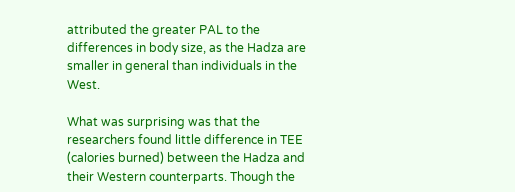attributed the greater PAL to the differences in body size, as the Hadza are smaller in general than individuals in the West.

What was surprising was that the researchers found little difference in TEE  (calories burned) between the Hadza and their Western counterparts. Though the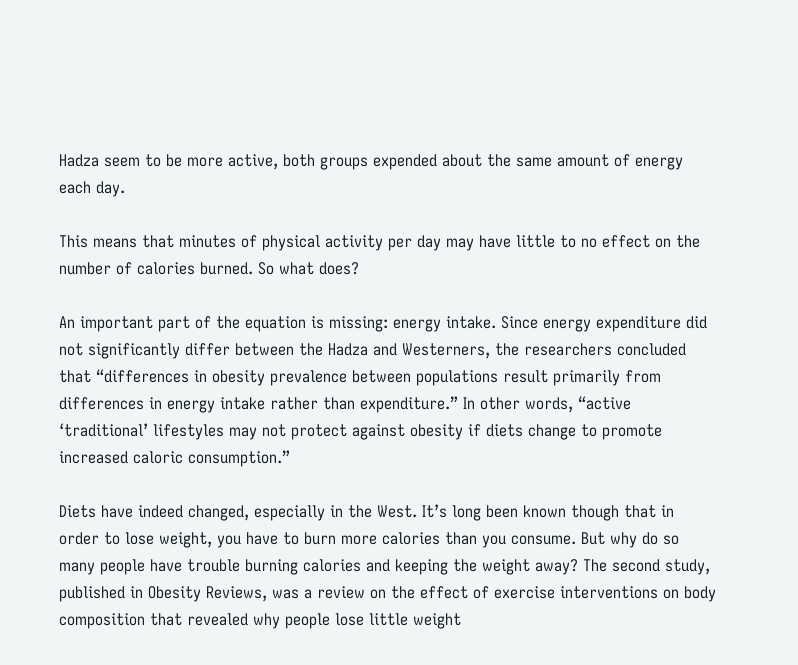Hadza seem to be more active, both groups expended about the same amount of energy each day.

This means that minutes of physical activity per day may have little to no effect on the number of calories burned. So what does?

An important part of the equation is missing: energy intake. Since energy expenditure did not significantly differ between the Hadza and Westerners, the researchers concluded that “differences in obesity prevalence between populations result primarily from differences in energy intake rather than expenditure.” In other words, “active ‘traditional’ lifestyles may not protect against obesity if diets change to promote increased caloric consumption.”

Diets have indeed changed, especially in the West. It’s long been known though that in order to lose weight, you have to burn more calories than you consume. But why do so many people have trouble burning calories and keeping the weight away? The second study, published in Obesity Reviews, was a review on the effect of exercise interventions on body composition that revealed why people lose little weight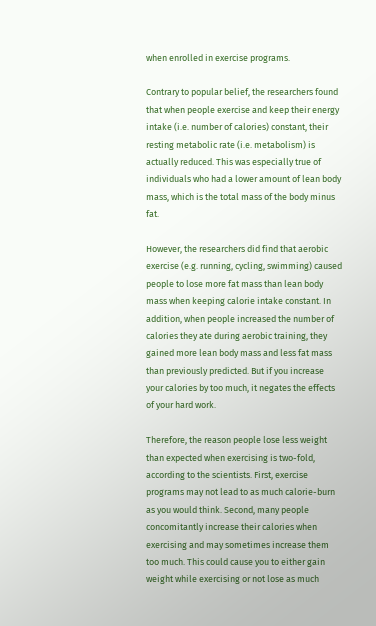when enrolled in exercise programs.

Contrary to popular belief, the researchers found that when people exercise and keep their energy intake (i.e. number of calories) constant, their resting metabolic rate (i.e. metabolism) is actually reduced. This was especially true of individuals who had a lower amount of lean body mass, which is the total mass of the body minus fat.

However, the researchers did find that aerobic exercise (e.g. running, cycling, swimming) caused people to lose more fat mass than lean body mass when keeping calorie intake constant. In addition, when people increased the number of calories they ate during aerobic training, they gained more lean body mass and less fat mass than previously predicted. But if you increase your calories by too much, it negates the effects of your hard work.

Therefore, the reason people lose less weight than expected when exercising is two-fold, according to the scientists. First, exercise programs may not lead to as much calorie-burn as you would think. Second, many people concomitantly increase their calories when exercising and may sometimes increase them too much. This could cause you to either gain weight while exercising or not lose as much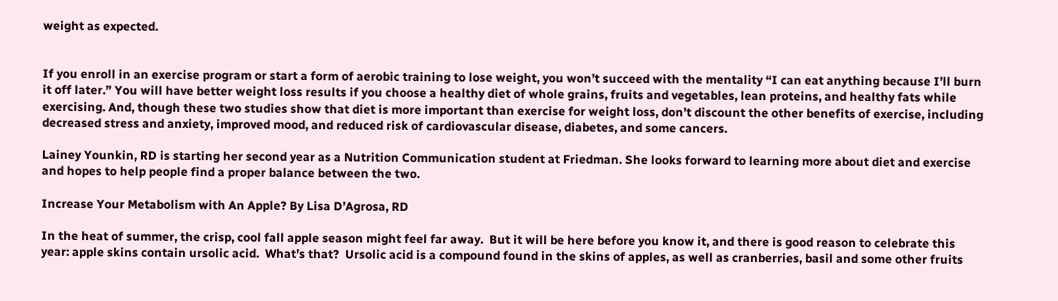weight as expected.


If you enroll in an exercise program or start a form of aerobic training to lose weight, you won’t succeed with the mentality “I can eat anything because I’ll burn it off later.” You will have better weight loss results if you choose a healthy diet of whole grains, fruits and vegetables, lean proteins, and healthy fats while exercising. And, though these two studies show that diet is more important than exercise for weight loss, don’t discount the other benefits of exercise, including decreased stress and anxiety, improved mood, and reduced risk of cardiovascular disease, diabetes, and some cancers.

Lainey Younkin, RD is starting her second year as a Nutrition Communication student at Friedman. She looks forward to learning more about diet and exercise and hopes to help people find a proper balance between the two.

Increase Your Metabolism with An Apple? By Lisa D’Agrosa, RD

In the heat of summer, the crisp, cool fall apple season might feel far away.  But it will be here before you know it, and there is good reason to celebrate this year: apple skins contain ursolic acid.  What’s that?  Ursolic acid is a compound found in the skins of apples, as well as cranberries, basil and some other fruits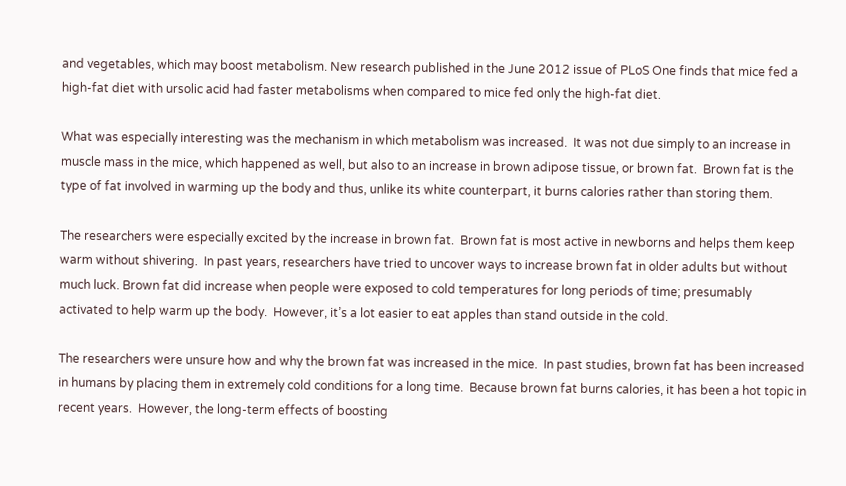and vegetables, which may boost metabolism. New research published in the June 2012 issue of PLoS One finds that mice fed a high-fat diet with ursolic acid had faster metabolisms when compared to mice fed only the high-fat diet.

What was especially interesting was the mechanism in which metabolism was increased.  It was not due simply to an increase in muscle mass in the mice, which happened as well, but also to an increase in brown adipose tissue, or brown fat.  Brown fat is the type of fat involved in warming up the body and thus, unlike its white counterpart, it burns calories rather than storing them.

The researchers were especially excited by the increase in brown fat.  Brown fat is most active in newborns and helps them keep warm without shivering.  In past years, researchers have tried to uncover ways to increase brown fat in older adults but without much luck. Brown fat did increase when people were exposed to cold temperatures for long periods of time; presumably activated to help warm up the body.  However, it’s a lot easier to eat apples than stand outside in the cold.

The researchers were unsure how and why the brown fat was increased in the mice.  In past studies, brown fat has been increased in humans by placing them in extremely cold conditions for a long time.  Because brown fat burns calories, it has been a hot topic in recent years.  However, the long-term effects of boosting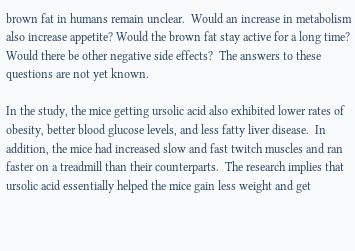brown fat in humans remain unclear.  Would an increase in metabolism also increase appetite? Would the brown fat stay active for a long time?  Would there be other negative side effects?  The answers to these questions are not yet known.

In the study, the mice getting ursolic acid also exhibited lower rates of obesity, better blood glucose levels, and less fatty liver disease.  In addition, the mice had increased slow and fast twitch muscles and ran faster on a treadmill than their counterparts.  The research implies that ursolic acid essentially helped the mice gain less weight and get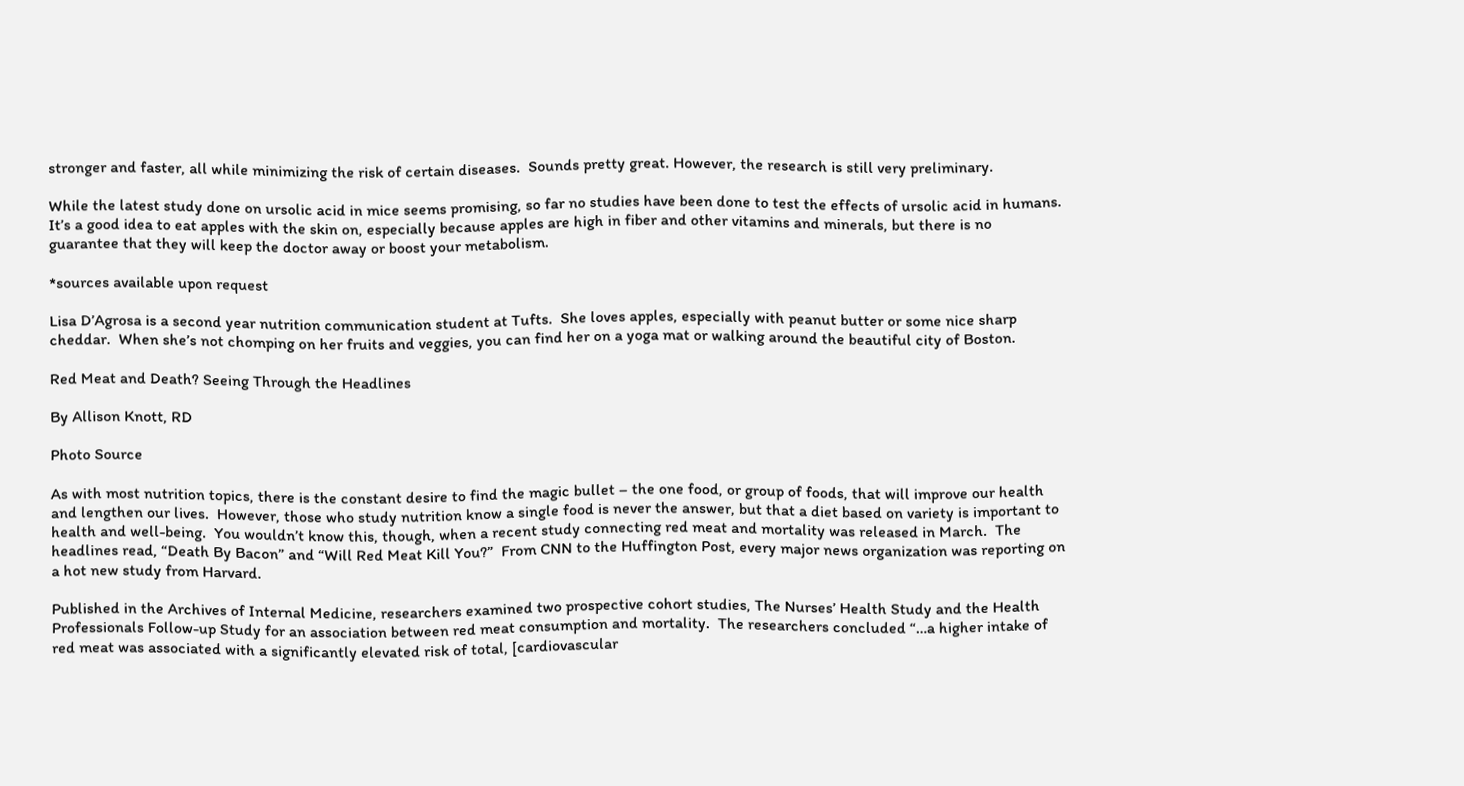stronger and faster, all while minimizing the risk of certain diseases.  Sounds pretty great. However, the research is still very preliminary.

While the latest study done on ursolic acid in mice seems promising, so far no studies have been done to test the effects of ursolic acid in humans.  It’s a good idea to eat apples with the skin on, especially because apples are high in fiber and other vitamins and minerals, but there is no guarantee that they will keep the doctor away or boost your metabolism.

*sources available upon request

Lisa D’Agrosa is a second year nutrition communication student at Tufts.  She loves apples, especially with peanut butter or some nice sharp cheddar.  When she’s not chomping on her fruits and veggies, you can find her on a yoga mat or walking around the beautiful city of Boston.

Red Meat and Death? Seeing Through the Headlines

By Allison Knott, RD

Photo Source

As with most nutrition topics, there is the constant desire to find the magic bullet – the one food, or group of foods, that will improve our health and lengthen our lives.  However, those who study nutrition know a single food is never the answer, but that a diet based on variety is important to health and well-being.  You wouldn’t know this, though, when a recent study connecting red meat and mortality was released in March.  The headlines read, “Death By Bacon” and “Will Red Meat Kill You?”  From CNN to the Huffington Post, every major news organization was reporting on a hot new study from Harvard.

Published in the Archives of Internal Medicine, researchers examined two prospective cohort studies, The Nurses’ Health Study and the Health Professionals Follow-up Study for an association between red meat consumption and mortality.  The researchers concluded “…a higher intake of red meat was associated with a significantly elevated risk of total, [cardiovascular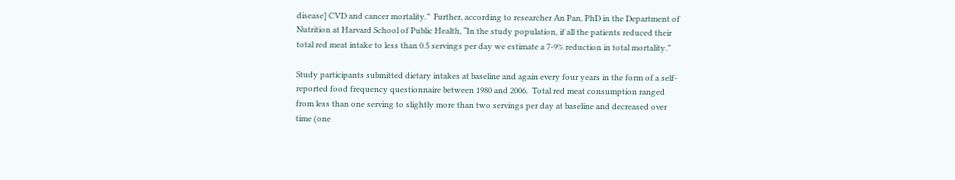disease] CVD and cancer mortality.”  Further, according to researcher An Pan, PhD in the Department of Nutrition at Harvard School of Public Health, “In the study population, if all the patients reduced their total red meat intake to less than 0.5 servings per day we estimate a 7-9% reduction in total mortality.”

Study participants submitted dietary intakes at baseline and again every four years in the form of a self-reported food frequency questionnaire between 1980 and 2006.  Total red meat consumption ranged from less than one serving to slightly more than two servings per day at baseline and decreased over time (one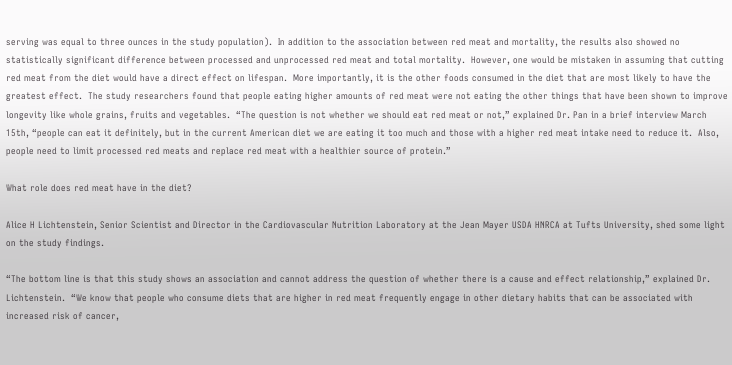serving was equal to three ounces in the study population).  In addition to the association between red meat and mortality, the results also showed no statistically significant difference between processed and unprocessed red meat and total mortality.  However, one would be mistaken in assuming that cutting red meat from the diet would have a direct effect on lifespan.  More importantly, it is the other foods consumed in the diet that are most likely to have the greatest effect.  The study researchers found that people eating higher amounts of red meat were not eating the other things that have been shown to improve longevity like whole grains, fruits and vegetables.  “The question is not whether we should eat red meat or not,” explained Dr. Pan in a brief interview March 15th, “people can eat it definitely, but in the current American diet we are eating it too much and those with a higher red meat intake need to reduce it.  Also, people need to limit processed red meats and replace red meat with a healthier source of protein.”

What role does red meat have in the diet?

Alice H Lichtenstein, Senior Scientist and Director in the Cardiovascular Nutrition Laboratory at the Jean Mayer USDA HNRCA at Tufts University, shed some light on the study findings.

“The bottom line is that this study shows an association and cannot address the question of whether there is a cause and effect relationship,” explained Dr. Lichtenstein.  “We know that people who consume diets that are higher in red meat frequently engage in other dietary habits that can be associated with increased risk of cancer,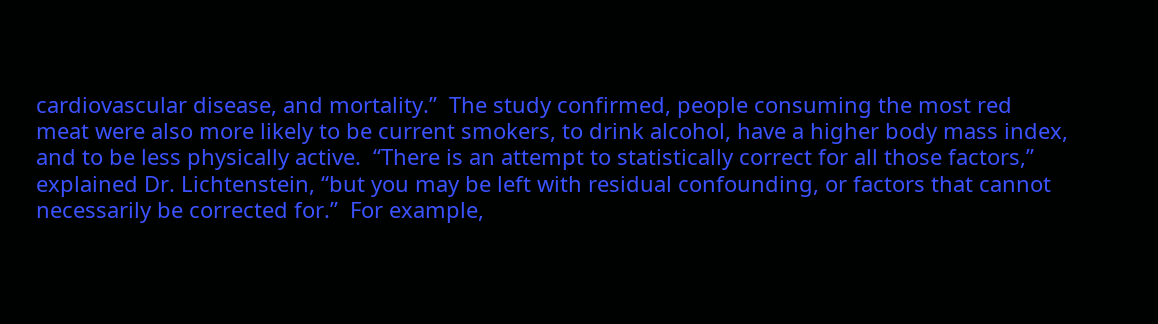cardiovascular disease, and mortality.”  The study confirmed, people consuming the most red meat were also more likely to be current smokers, to drink alcohol, have a higher body mass index, and to be less physically active.  “There is an attempt to statistically correct for all those factors,” explained Dr. Lichtenstein, “but you may be left with residual confounding, or factors that cannot necessarily be corrected for.”  For example,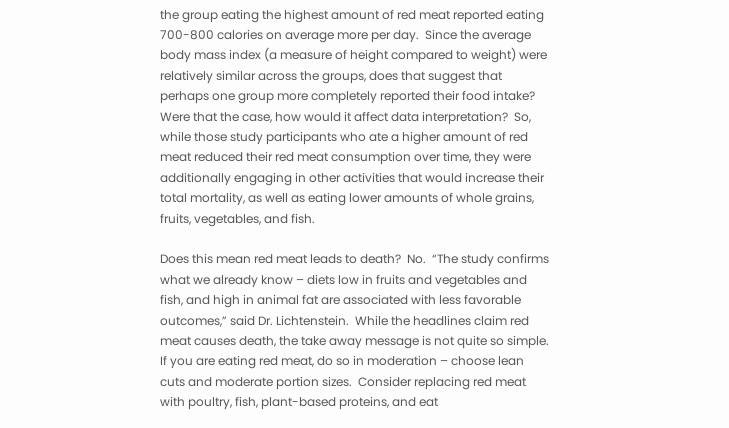the group eating the highest amount of red meat reported eating 700-800 calories on average more per day.  Since the average body mass index (a measure of height compared to weight) were relatively similar across the groups, does that suggest that perhaps one group more completely reported their food intake?  Were that the case, how would it affect data interpretation?  So, while those study participants who ate a higher amount of red meat reduced their red meat consumption over time, they were additionally engaging in other activities that would increase their total mortality, as well as eating lower amounts of whole grains, fruits, vegetables, and fish.

Does this mean red meat leads to death?  No.  “The study confirms what we already know – diets low in fruits and vegetables and fish, and high in animal fat are associated with less favorable outcomes,” said Dr. Lichtenstein.  While the headlines claim red meat causes death, the take away message is not quite so simple.  If you are eating red meat, do so in moderation – choose lean cuts and moderate portion sizes.  Consider replacing red meat with poultry, fish, plant-based proteins, and eat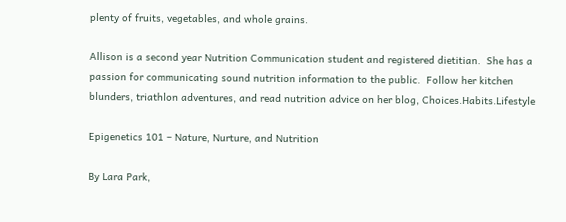plenty of fruits, vegetables, and whole grains.

Allison is a second year Nutrition Communication student and registered dietitian.  She has a passion for communicating sound nutrition information to the public.  Follow her kitchen blunders, triathlon adventures, and read nutrition advice on her blog, Choices.Habits.Lifestyle

Epigenetics 101 – Nature, Nurture, and Nutrition

By Lara Park,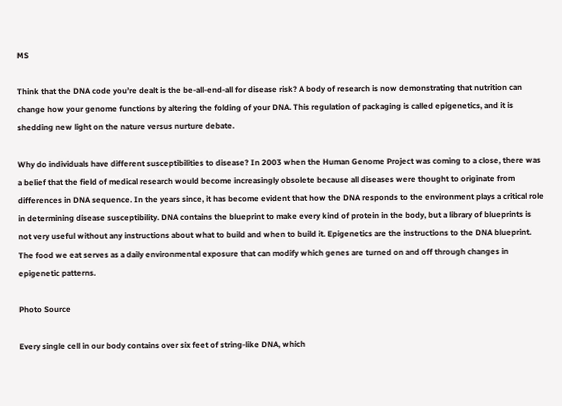MS

Think that the DNA code you’re dealt is the be-all-end-all for disease risk? A body of research is now demonstrating that nutrition can change how your genome functions by altering the folding of your DNA. This regulation of packaging is called epigenetics, and it is shedding new light on the nature versus nurture debate.

Why do individuals have different susceptibilities to disease? In 2003 when the Human Genome Project was coming to a close, there was a belief that the field of medical research would become increasingly obsolete because all diseases were thought to originate from differences in DNA sequence. In the years since, it has become evident that how the DNA responds to the environment plays a critical role in determining disease susceptibility. DNA contains the blueprint to make every kind of protein in the body, but a library of blueprints is not very useful without any instructions about what to build and when to build it. Epigenetics are the instructions to the DNA blueprint. The food we eat serves as a daily environmental exposure that can modify which genes are turned on and off through changes in epigenetic patterns.

Photo Source

Every single cell in our body contains over six feet of string-like DNA, which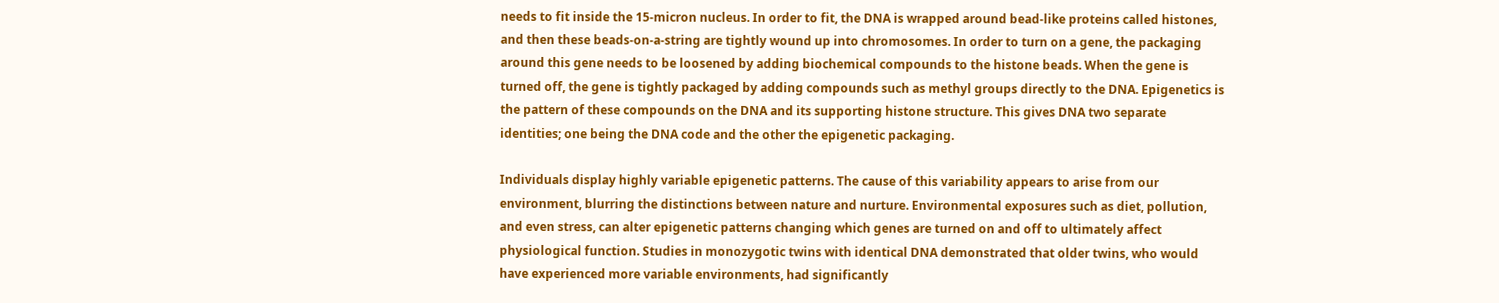needs to fit inside the 15-micron nucleus. In order to fit, the DNA is wrapped around bead-like proteins called histones, and then these beads-on-a-string are tightly wound up into chromosomes. In order to turn on a gene, the packaging around this gene needs to be loosened by adding biochemical compounds to the histone beads. When the gene is turned off, the gene is tightly packaged by adding compounds such as methyl groups directly to the DNA. Epigenetics is the pattern of these compounds on the DNA and its supporting histone structure. This gives DNA two separate identities; one being the DNA code and the other the epigenetic packaging.

Individuals display highly variable epigenetic patterns. The cause of this variability appears to arise from our environment, blurring the distinctions between nature and nurture. Environmental exposures such as diet, pollution, and even stress, can alter epigenetic patterns changing which genes are turned on and off to ultimately affect physiological function. Studies in monozygotic twins with identical DNA demonstrated that older twins, who would have experienced more variable environments, had significantly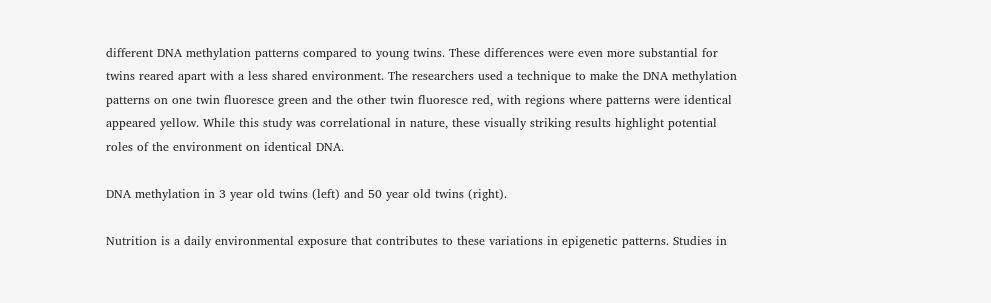different DNA methylation patterns compared to young twins. These differences were even more substantial for twins reared apart with a less shared environment. The researchers used a technique to make the DNA methylation patterns on one twin fluoresce green and the other twin fluoresce red, with regions where patterns were identical appeared yellow. While this study was correlational in nature, these visually striking results highlight potential roles of the environment on identical DNA.

DNA methylation in 3 year old twins (left) and 50 year old twins (right).

Nutrition is a daily environmental exposure that contributes to these variations in epigenetic patterns. Studies in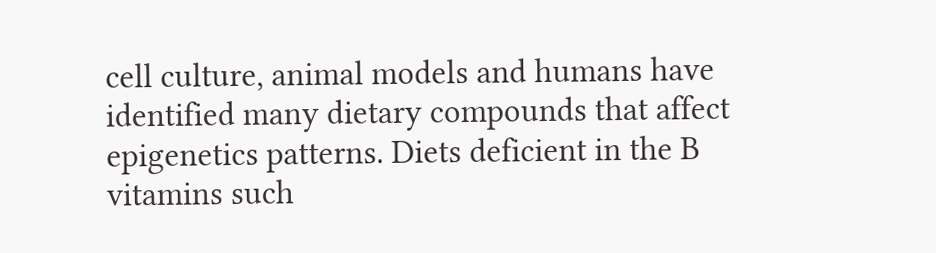cell culture, animal models and humans have identified many dietary compounds that affect epigenetics patterns. Diets deficient in the B vitamins such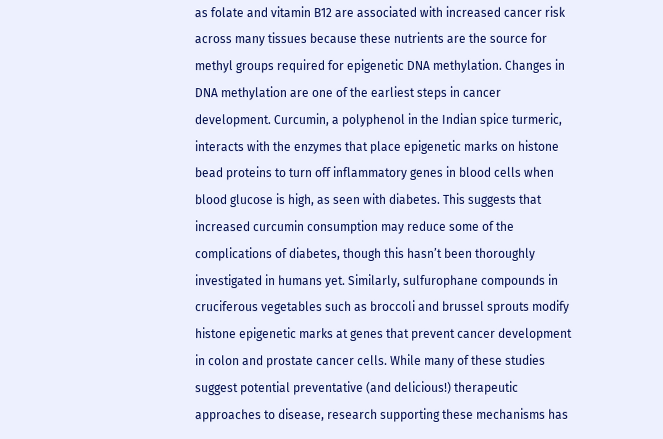as folate and vitamin B12 are associated with increased cancer risk across many tissues because these nutrients are the source for methyl groups required for epigenetic DNA methylation. Changes in DNA methylation are one of the earliest steps in cancer development. Curcumin, a polyphenol in the Indian spice turmeric, interacts with the enzymes that place epigenetic marks on histone bead proteins to turn off inflammatory genes in blood cells when blood glucose is high, as seen with diabetes. This suggests that increased curcumin consumption may reduce some of the complications of diabetes, though this hasn’t been thoroughly investigated in humans yet. Similarly, sulfurophane compounds in cruciferous vegetables such as broccoli and brussel sprouts modify histone epigenetic marks at genes that prevent cancer development in colon and prostate cancer cells. While many of these studies suggest potential preventative (and delicious!) therapeutic approaches to disease, research supporting these mechanisms has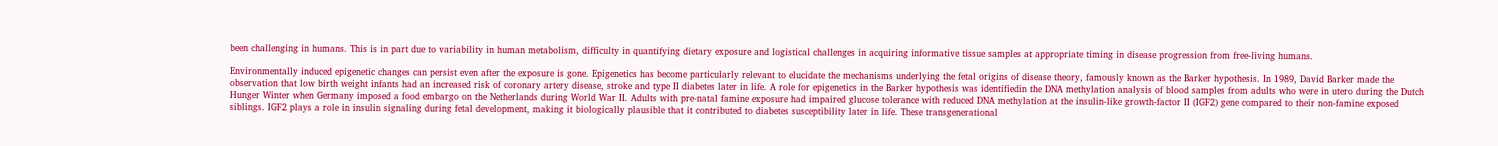been challenging in humans. This is in part due to variability in human metabolism, difficulty in quantifying dietary exposure and logistical challenges in acquiring informative tissue samples at appropriate timing in disease progression from free-living humans.

Environmentally induced epigenetic changes can persist even after the exposure is gone. Epigenetics has become particularly relevant to elucidate the mechanisms underlying the fetal origins of disease theory, famously known as the Barker hypothesis. In 1989, David Barker made the observation that low birth weight infants had an increased risk of coronary artery disease, stroke and type II diabetes later in life. A role for epigenetics in the Barker hypothesis was identifiedin the DNA methylation analysis of blood samples from adults who were in utero during the Dutch Hunger Winter when Germany imposed a food embargo on the Netherlands during World War II. Adults with pre-natal famine exposure had impaired glucose tolerance with reduced DNA methylation at the insulin-like growth-factor II (IGF2) gene compared to their non-famine exposed siblings. IGF2 plays a role in insulin signaling during fetal development, making it biologically plausible that it contributed to diabetes susceptibility later in life. These transgenerational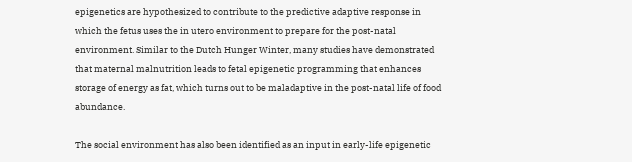epigenetics are hypothesized to contribute to the predictive adaptive response in which the fetus uses the in utero environment to prepare for the post-natal environment. Similar to the Dutch Hunger Winter, many studies have demonstrated that maternal malnutrition leads to fetal epigenetic programming that enhances storage of energy as fat, which turns out to be maladaptive in the post-natal life of food abundance.

The social environment has also been identified as an input in early-life epigenetic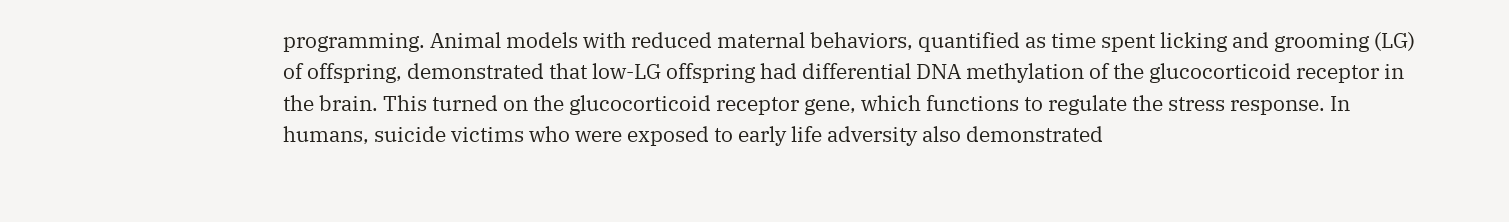programming. Animal models with reduced maternal behaviors, quantified as time spent licking and grooming (LG) of offspring, demonstrated that low-LG offspring had differential DNA methylation of the glucocorticoid receptor in the brain. This turned on the glucocorticoid receptor gene, which functions to regulate the stress response. In humans, suicide victims who were exposed to early life adversity also demonstrated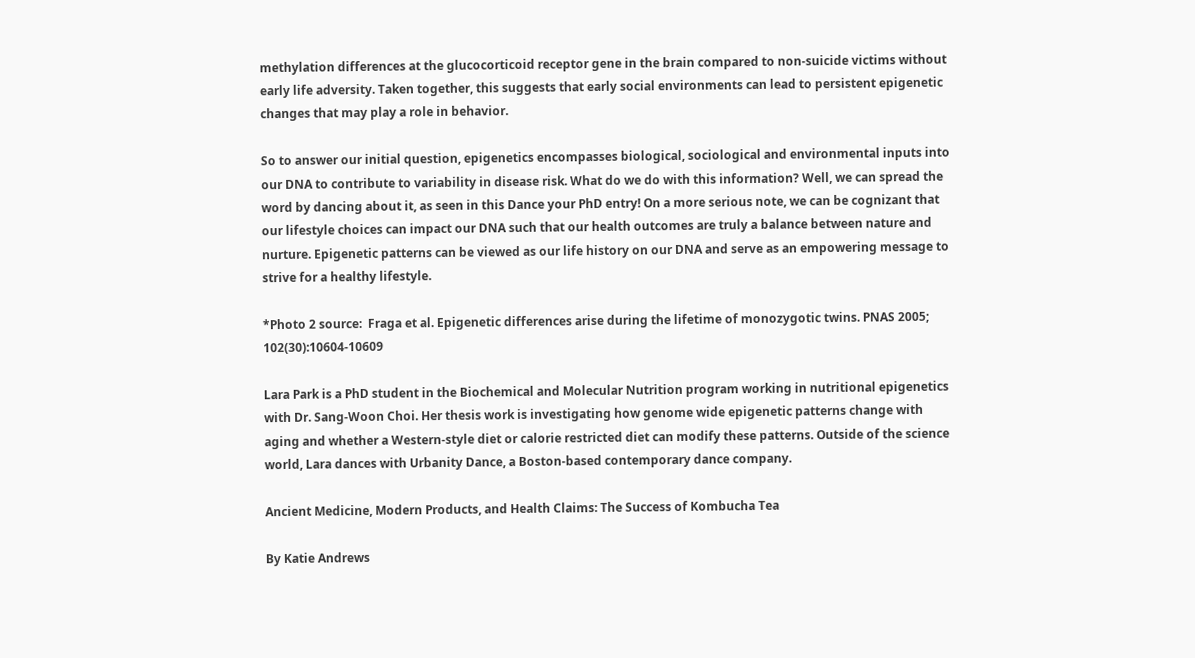methylation differences at the glucocorticoid receptor gene in the brain compared to non-suicide victims without early life adversity. Taken together, this suggests that early social environments can lead to persistent epigenetic changes that may play a role in behavior.

So to answer our initial question, epigenetics encompasses biological, sociological and environmental inputs into our DNA to contribute to variability in disease risk. What do we do with this information? Well, we can spread the word by dancing about it, as seen in this Dance your PhD entry! On a more serious note, we can be cognizant that our lifestyle choices can impact our DNA such that our health outcomes are truly a balance between nature and nurture. Epigenetic patterns can be viewed as our life history on our DNA and serve as an empowering message to strive for a healthy lifestyle.

*Photo 2 source:  Fraga et al. Epigenetic differences arise during the lifetime of monozygotic twins. PNAS 2005; 102(30):10604-10609

Lara Park is a PhD student in the Biochemical and Molecular Nutrition program working in nutritional epigenetics with Dr. Sang-Woon Choi. Her thesis work is investigating how genome wide epigenetic patterns change with aging and whether a Western-style diet or calorie restricted diet can modify these patterns. Outside of the science world, Lara dances with Urbanity Dance, a Boston-based contemporary dance company.

Ancient Medicine, Modern Products, and Health Claims: The Success of Kombucha Tea

By Katie Andrews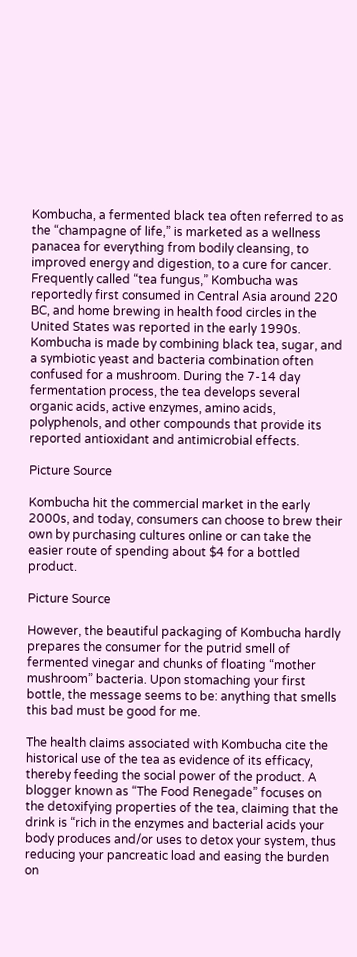Kombucha, a fermented black tea often referred to as the “champagne of life,” is marketed as a wellness panacea for everything from bodily cleansing, to improved energy and digestion, to a cure for cancer. Frequently called “tea fungus,” Kombucha was reportedly first consumed in Central Asia around 220 BC, and home brewing in health food circles in the United States was reported in the early 1990s. Kombucha is made by combining black tea, sugar, and a symbiotic yeast and bacteria combination often confused for a mushroom. During the 7-14 day fermentation process, the tea develops several organic acids, active enzymes, amino acids, polyphenols, and other compounds that provide its reported antioxidant and antimicrobial effects.

Picture Source

Kombucha hit the commercial market in the early 2000s, and today, consumers can choose to brew their own by purchasing cultures online or can take the easier route of spending about $4 for a bottled product.

Picture Source

However, the beautiful packaging of Kombucha hardly prepares the consumer for the putrid smell of fermented vinegar and chunks of floating “mother mushroom” bacteria. Upon stomaching your first bottle, the message seems to be: anything that smells this bad must be good for me.

The health claims associated with Kombucha cite the historical use of the tea as evidence of its efficacy, thereby feeding the social power of the product. A blogger known as “The Food Renegade” focuses on the detoxifying properties of the tea, claiming that the drink is “rich in the enzymes and bacterial acids your body produces and/or uses to detox your system, thus reducing your pancreatic load and easing the burden on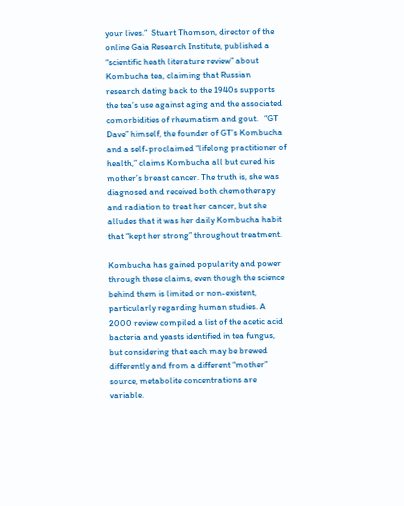your lives.”  Stuart Thomson, director of the online Gaia Research Institute, published a “scientific heath literature review” about Kombucha tea, claiming that Russian research dating back to the 1940s supports the tea’s use against aging and the associated comorbidities of rheumatism and gout.   “GT Dave” himself, the founder of GT’s Kombucha and a self-proclaimed “lifelong practitioner of health,” claims Kombucha all but cured his mother’s breast cancer. The truth is, she was diagnosed and received both chemotherapy and radiation to treat her cancer, but she alludes that it was her daily Kombucha habit that “kept her strong” throughout treatment.

Kombucha has gained popularity and power through these claims, even though the science behind them is limited or non-existent, particularly regarding human studies. A 2000 review compiled a list of the acetic acid bacteria and yeasts identified in tea fungus, but considering that each may be brewed differently and from a different “mother” source, metabolite concentrations are variable.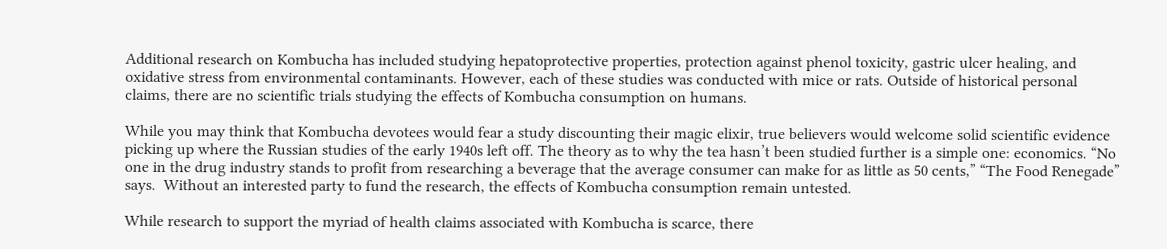Additional research on Kombucha has included studying hepatoprotective properties, protection against phenol toxicity, gastric ulcer healing, and oxidative stress from environmental contaminants. However, each of these studies was conducted with mice or rats. Outside of historical personal claims, there are no scientific trials studying the effects of Kombucha consumption on humans.

While you may think that Kombucha devotees would fear a study discounting their magic elixir, true believers would welcome solid scientific evidence picking up where the Russian studies of the early 1940s left off. The theory as to why the tea hasn’t been studied further is a simple one: economics. “No one in the drug industry stands to profit from researching a beverage that the average consumer can make for as little as 50 cents,” “The Food Renegade” says.  Without an interested party to fund the research, the effects of Kombucha consumption remain untested.

While research to support the myriad of health claims associated with Kombucha is scarce, there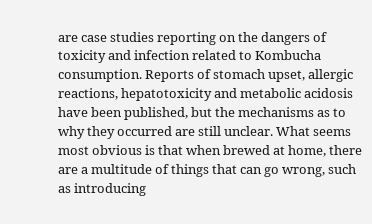are case studies reporting on the dangers of toxicity and infection related to Kombucha consumption. Reports of stomach upset, allergic reactions, hepatotoxicity and metabolic acidosis have been published, but the mechanisms as to why they occurred are still unclear. What seems most obvious is that when brewed at home, there are a multitude of things that can go wrong, such as introducing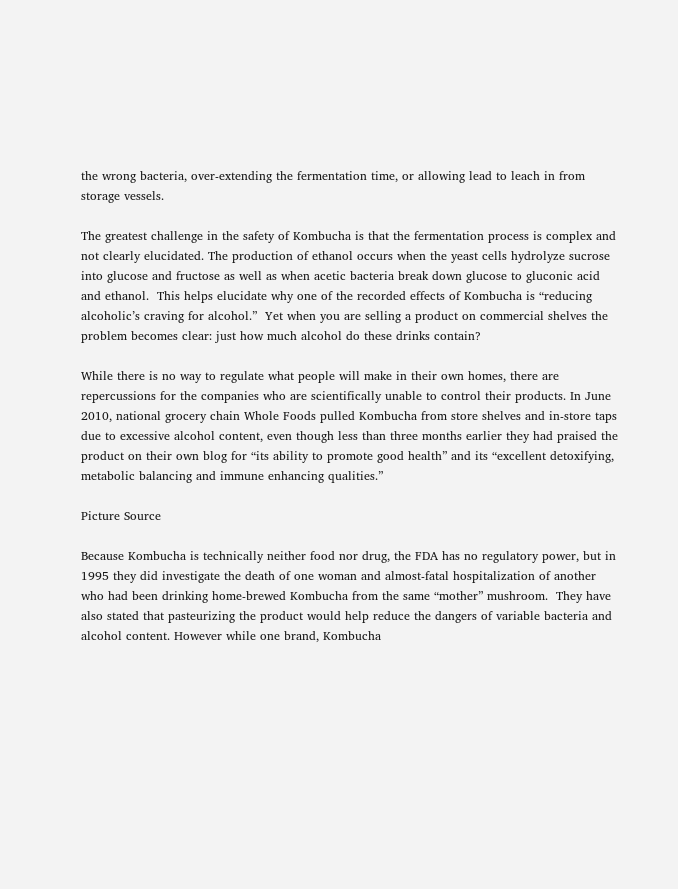the wrong bacteria, over-extending the fermentation time, or allowing lead to leach in from storage vessels.

The greatest challenge in the safety of Kombucha is that the fermentation process is complex and not clearly elucidated. The production of ethanol occurs when the yeast cells hydrolyze sucrose into glucose and fructose as well as when acetic bacteria break down glucose to gluconic acid and ethanol.  This helps elucidate why one of the recorded effects of Kombucha is “reducing alcoholic’s craving for alcohol.”  Yet when you are selling a product on commercial shelves the problem becomes clear: just how much alcohol do these drinks contain?

While there is no way to regulate what people will make in their own homes, there are repercussions for the companies who are scientifically unable to control their products. In June 2010, national grocery chain Whole Foods pulled Kombucha from store shelves and in-store taps due to excessive alcohol content, even though less than three months earlier they had praised the product on their own blog for “its ability to promote good health” and its “excellent detoxifying, metabolic balancing and immune enhancing qualities.”

Picture Source

Because Kombucha is technically neither food nor drug, the FDA has no regulatory power, but in 1995 they did investigate the death of one woman and almost-fatal hospitalization of another who had been drinking home-brewed Kombucha from the same “mother” mushroom.  They have also stated that pasteurizing the product would help reduce the dangers of variable bacteria and alcohol content. However while one brand, Kombucha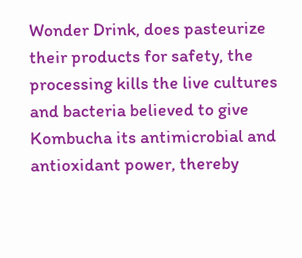Wonder Drink, does pasteurize their products for safety, the processing kills the live cultures and bacteria believed to give Kombucha its antimicrobial and antioxidant power, thereby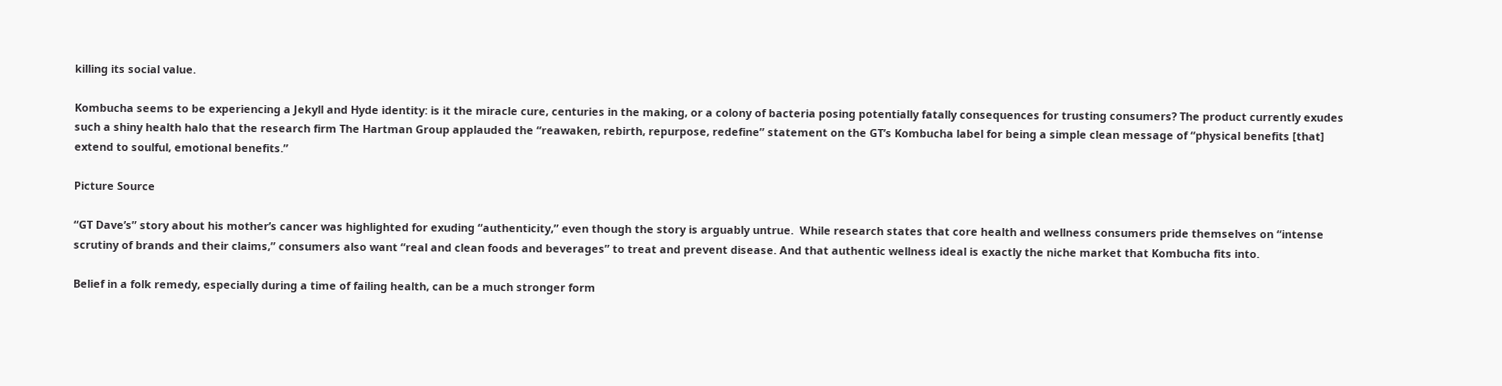killing its social value.

Kombucha seems to be experiencing a Jekyll and Hyde identity: is it the miracle cure, centuries in the making, or a colony of bacteria posing potentially fatally consequences for trusting consumers? The product currently exudes such a shiny health halo that the research firm The Hartman Group applauded the “reawaken, rebirth, repurpose, redefine” statement on the GT’s Kombucha label for being a simple clean message of “physical benefits [that] extend to soulful, emotional benefits.”

Picture Source

“GT Dave’s” story about his mother’s cancer was highlighted for exuding “authenticity,” even though the story is arguably untrue.  While research states that core health and wellness consumers pride themselves on “intense scrutiny of brands and their claims,” consumers also want “real and clean foods and beverages” to treat and prevent disease. And that authentic wellness ideal is exactly the niche market that Kombucha fits into.

Belief in a folk remedy, especially during a time of failing health, can be a much stronger form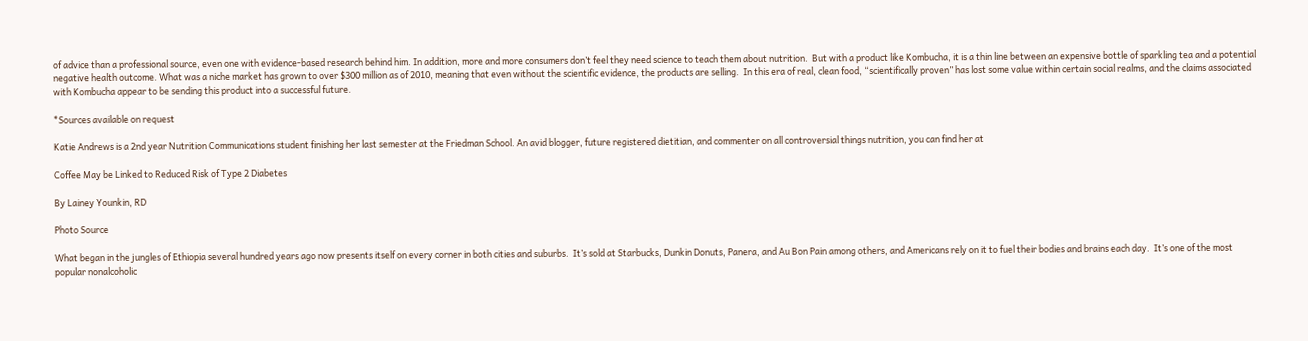of advice than a professional source, even one with evidence-based research behind him. In addition, more and more consumers don’t feel they need science to teach them about nutrition.  But with a product like Kombucha, it is a thin line between an expensive bottle of sparkling tea and a potential negative health outcome. What was a niche market has grown to over $300 million as of 2010, meaning that even without the scientific evidence, the products are selling.  In this era of real, clean food, “scientifically proven” has lost some value within certain social realms, and the claims associated with Kombucha appear to be sending this product into a successful future.

*Sources available on request

Katie Andrews is a 2nd year Nutrition Communications student finishing her last semester at the Friedman School. An avid blogger, future registered dietitian, and commenter on all controversial things nutrition, you can find her at

Coffee May be Linked to Reduced Risk of Type 2 Diabetes

By Lainey Younkin, RD

Photo Source

What began in the jungles of Ethiopia several hundred years ago now presents itself on every corner in both cities and suburbs.  It’s sold at Starbucks, Dunkin Donuts, Panera, and Au Bon Pain among others, and Americans rely on it to fuel their bodies and brains each day.  It’s one of the most popular nonalcoholic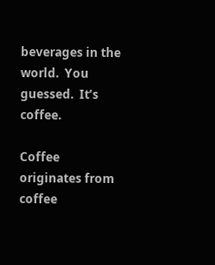beverages in the world.  You guessed.  It’s coffee.

Coffee originates from coffee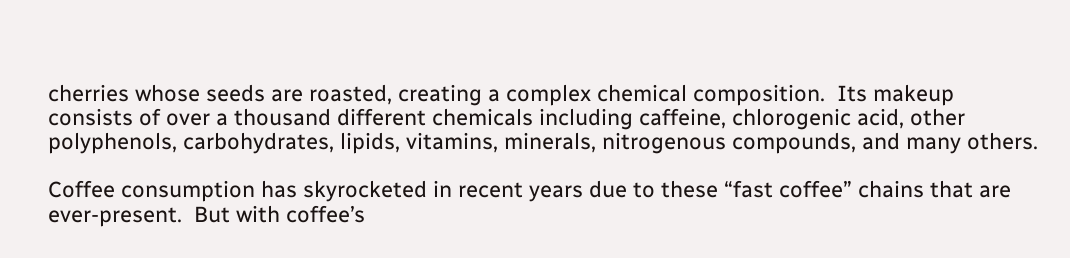cherries whose seeds are roasted, creating a complex chemical composition.  Its makeup consists of over a thousand different chemicals including caffeine, chlorogenic acid, other polyphenols, carbohydrates, lipids, vitamins, minerals, nitrogenous compounds, and many others.

Coffee consumption has skyrocketed in recent years due to these “fast coffee” chains that are ever-present.  But with coffee’s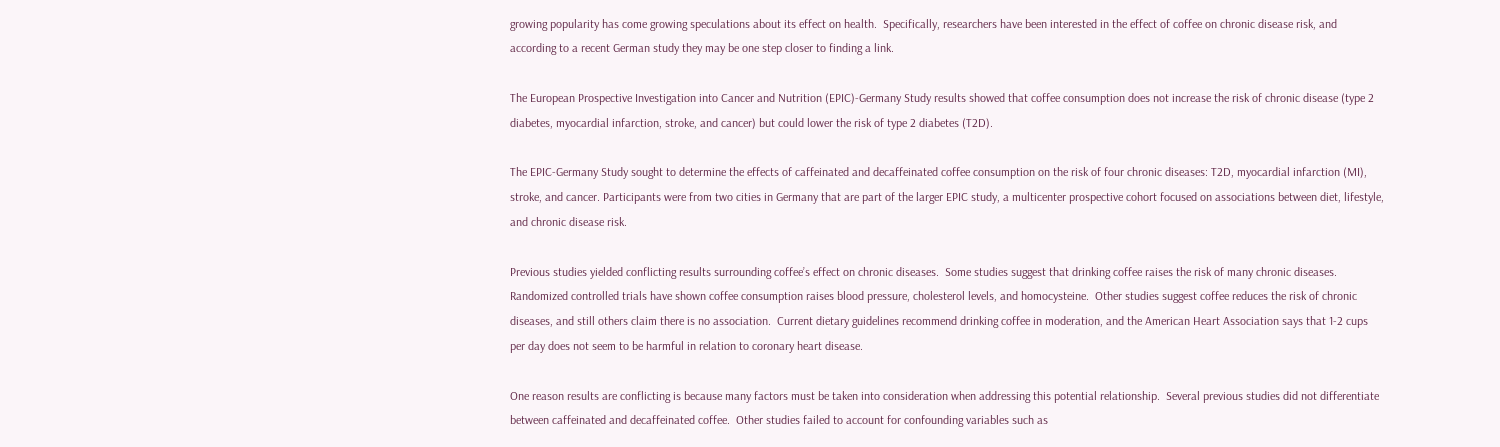growing popularity has come growing speculations about its effect on health.  Specifically, researchers have been interested in the effect of coffee on chronic disease risk, and according to a recent German study they may be one step closer to finding a link.

The European Prospective Investigation into Cancer and Nutrition (EPIC)-Germany Study results showed that coffee consumption does not increase the risk of chronic disease (type 2 diabetes, myocardial infarction, stroke, and cancer) but could lower the risk of type 2 diabetes (T2D).

The EPIC-Germany Study sought to determine the effects of caffeinated and decaffeinated coffee consumption on the risk of four chronic diseases: T2D, myocardial infarction (MI), stroke, and cancer. Participants were from two cities in Germany that are part of the larger EPIC study, a multicenter prospective cohort focused on associations between diet, lifestyle, and chronic disease risk.

Previous studies yielded conflicting results surrounding coffee’s effect on chronic diseases.  Some studies suggest that drinking coffee raises the risk of many chronic diseases.  Randomized controlled trials have shown coffee consumption raises blood pressure, cholesterol levels, and homocysteine.  Other studies suggest coffee reduces the risk of chronic diseases, and still others claim there is no association.  Current dietary guidelines recommend drinking coffee in moderation, and the American Heart Association says that 1-2 cups per day does not seem to be harmful in relation to coronary heart disease.

One reason results are conflicting is because many factors must be taken into consideration when addressing this potential relationship.  Several previous studies did not differentiate between caffeinated and decaffeinated coffee.  Other studies failed to account for confounding variables such as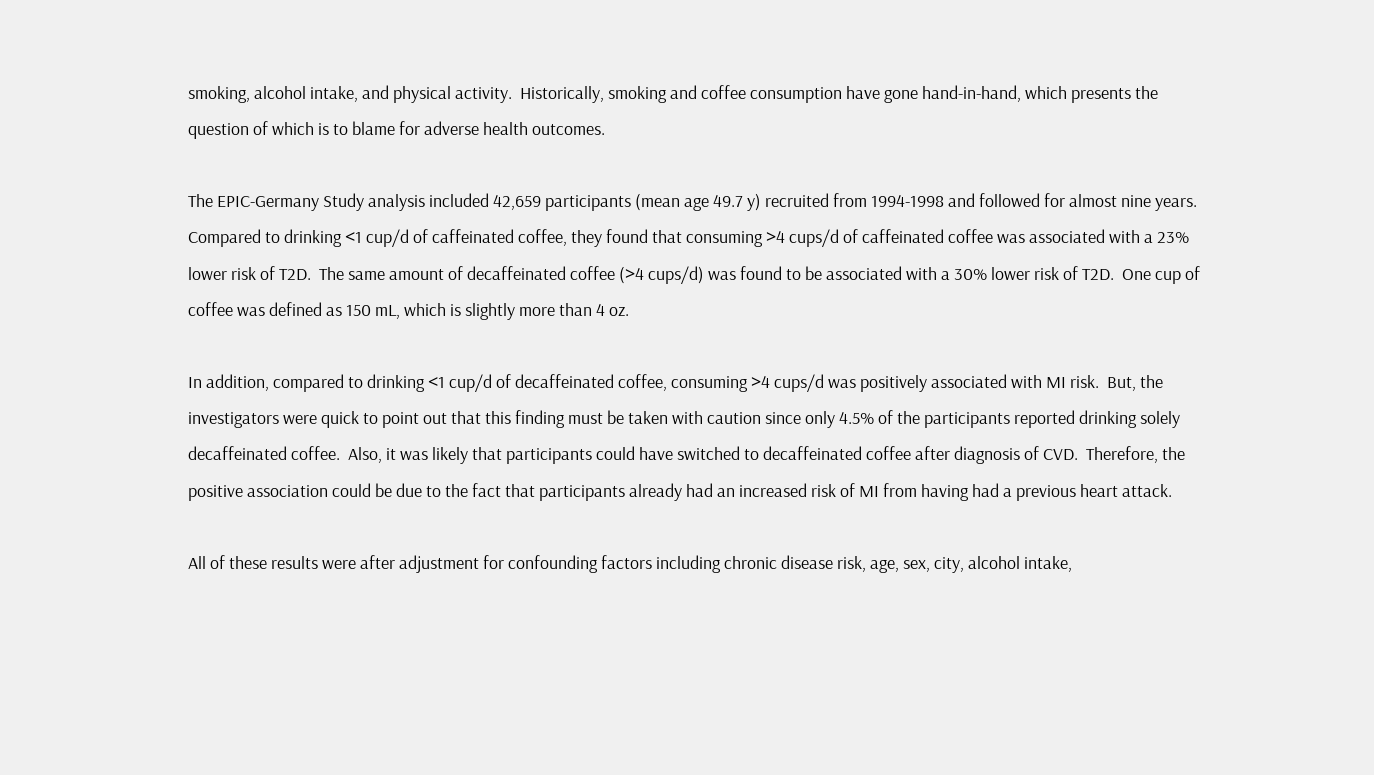smoking, alcohol intake, and physical activity.  Historically, smoking and coffee consumption have gone hand-in-hand, which presents the question of which is to blame for adverse health outcomes.

The EPIC-Germany Study analysis included 42,659 participants (mean age 49.7 y) recruited from 1994-1998 and followed for almost nine years.  Compared to drinking <1 cup/d of caffeinated coffee, they found that consuming >4 cups/d of caffeinated coffee was associated with a 23% lower risk of T2D.  The same amount of decaffeinated coffee (>4 cups/d) was found to be associated with a 30% lower risk of T2D.  One cup of coffee was defined as 150 mL, which is slightly more than 4 oz.

In addition, compared to drinking <1 cup/d of decaffeinated coffee, consuming >4 cups/d was positively associated with MI risk.  But, the investigators were quick to point out that this finding must be taken with caution since only 4.5% of the participants reported drinking solely decaffeinated coffee.  Also, it was likely that participants could have switched to decaffeinated coffee after diagnosis of CVD.  Therefore, the positive association could be due to the fact that participants already had an increased risk of MI from having had a previous heart attack.

All of these results were after adjustment for confounding factors including chronic disease risk, age, sex, city, alcohol intake,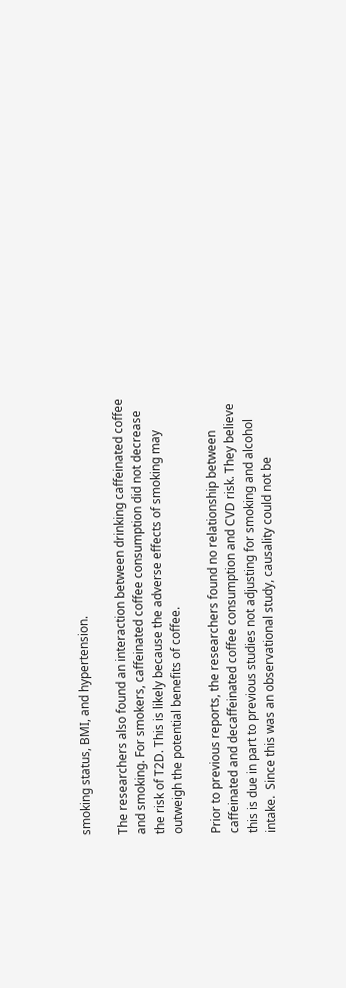smoking status, BMI, and hypertension.

The researchers also found an interaction between drinking caffeinated coffee and smoking. For smokers, caffeinated coffee consumption did not decrease the risk of T2D. This is likely because the adverse effects of smoking may outweigh the potential benefits of coffee.

Prior to previous reports, the researchers found no relationship between caffeinated and decaffeinated coffee consumption and CVD risk. They believe this is due in part to previous studies not adjusting for smoking and alcohol intake.  Since this was an observational study, causality could not be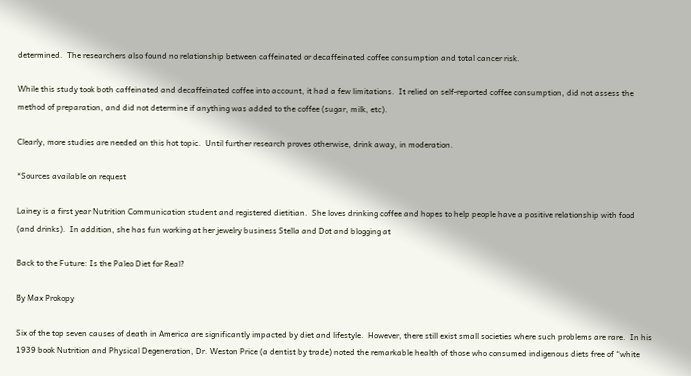determined.  The researchers also found no relationship between caffeinated or decaffeinated coffee consumption and total cancer risk.

While this study took both caffeinated and decaffeinated coffee into account, it had a few limitations.  It relied on self-reported coffee consumption, did not assess the method of preparation, and did not determine if anything was added to the coffee (sugar, milk, etc).

Clearly, more studies are needed on this hot topic.  Until further research proves otherwise, drink away, in moderation.

*Sources available on request

Lainey is a first year Nutrition Communication student and registered dietitian.  She loves drinking coffee and hopes to help people have a positive relationship with food (and drinks).  In addition, she has fun working at her jewelry business Stella and Dot and blogging at

Back to the Future: Is the Paleo Diet for Real?

By Max Prokopy

Six of the top seven causes of death in America are significantly impacted by diet and lifestyle.  However, there still exist small societies where such problems are rare.  In his 1939 book Nutrition and Physical Degeneration, Dr. Weston Price (a dentist by trade) noted the remarkable health of those who consumed indigenous diets free of “white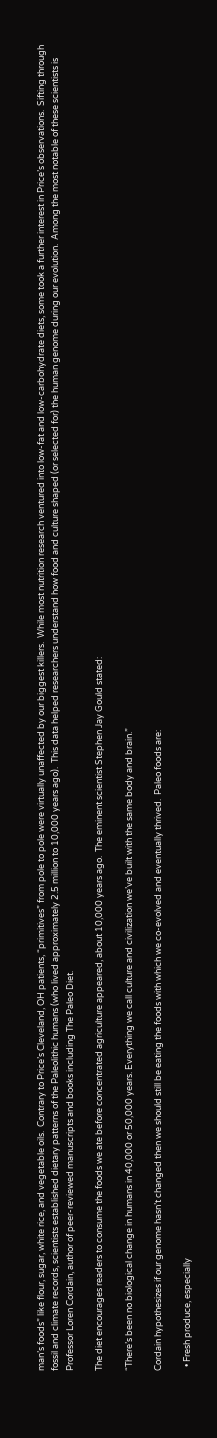man’s foods” like flour, sugar, white rice, and vegetable oils.  Contrary to Price’s Cleveland, OH patients, “primitives” from pole to pole were virtually unaffected by our biggest killers.  While most nutrition research ventured into low-fat and low-carbohydrate diets, some took a further interest in Price’s observations.  Sifting through fossil and climate records, scientists established dietary patterns of the Paleolithic humans (who lived approximately 2.5 million to 10,000 years ago).  This data helped researchers understand how food and culture shaped (or selected for) the human genome during our evolution.  Among the most notable of these scientists is Professor Loren Cordain, author of peer-reviewed manuscripts and books including The Paleo Diet.

The diet encourages readers to consume the foods we ate before concentrated agriculture appeared, about 10,000 years ago.  The eminent scientist Stephen Jay Gould stated:

“There’s been no biological change in humans in 40,000 or 50,000 years. Everything we call culture and civilization we’ve built with the same body and brain.”

Cordain hypothesizes if our genome hasn’t changed then we should still be eating the foods with which we co-evolved and eventually thrived.  Paleo foods are:

  • Fresh produce, especially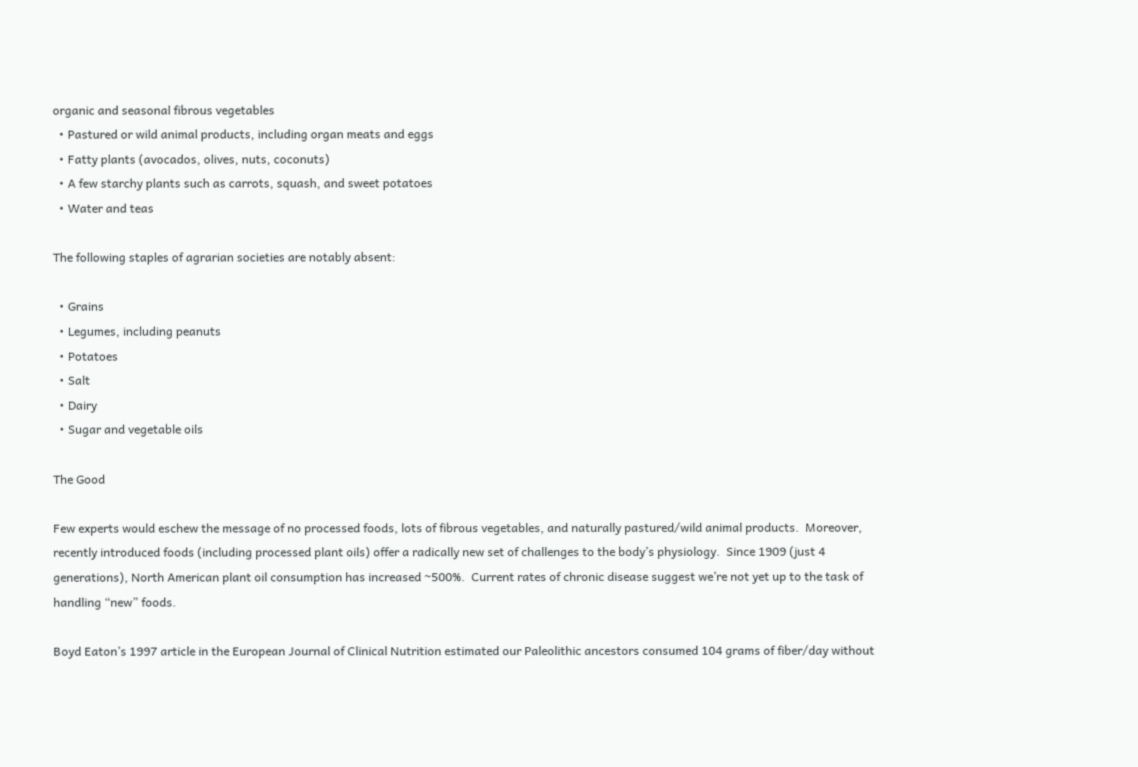organic and seasonal fibrous vegetables
  • Pastured or wild animal products, including organ meats and eggs
  • Fatty plants (avocados, olives, nuts, coconuts)
  • A few starchy plants such as carrots, squash, and sweet potatoes
  • Water and teas

The following staples of agrarian societies are notably absent:

  • Grains
  • Legumes, including peanuts
  • Potatoes
  • Salt
  • Dairy
  • Sugar and vegetable oils

The Good

Few experts would eschew the message of no processed foods, lots of fibrous vegetables, and naturally pastured/wild animal products.  Moreover, recently introduced foods (including processed plant oils) offer a radically new set of challenges to the body’s physiology.  Since 1909 (just 4 generations), North American plant oil consumption has increased ~500%.  Current rates of chronic disease suggest we’re not yet up to the task of handling “new” foods.

Boyd Eaton’s 1997 article in the European Journal of Clinical Nutrition estimated our Paleolithic ancestors consumed 104 grams of fiber/day without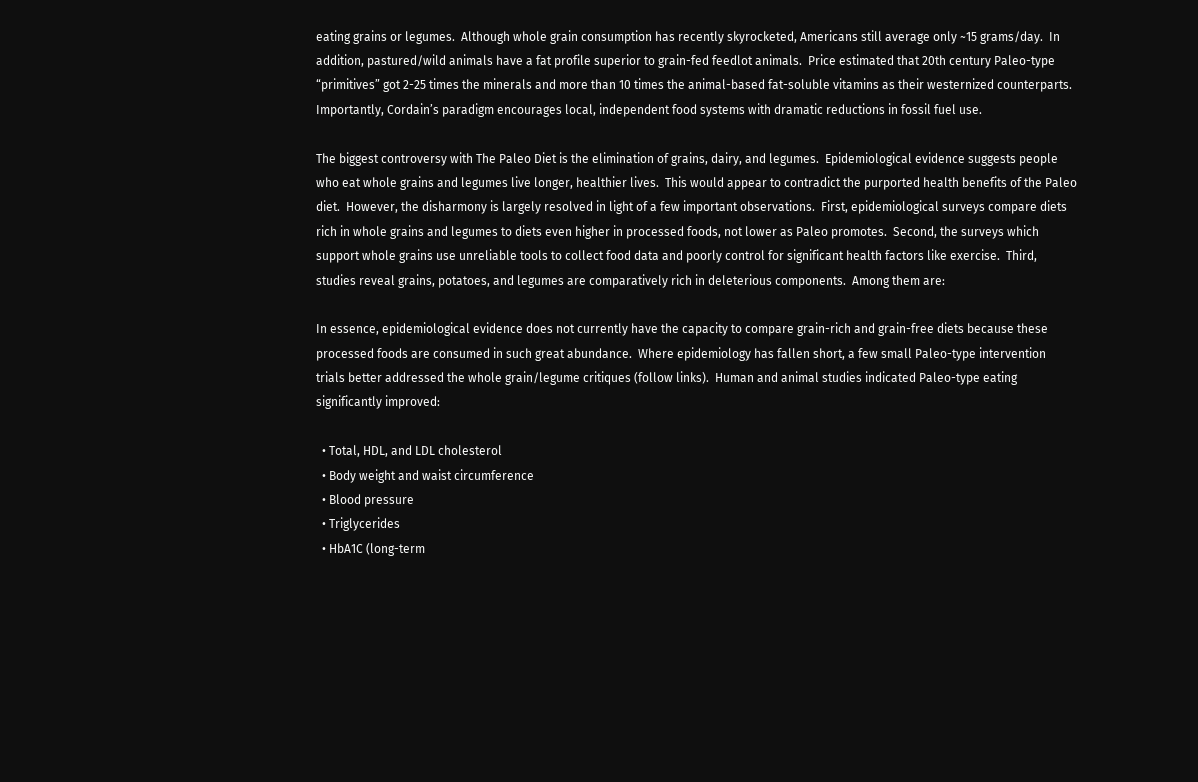eating grains or legumes.  Although whole grain consumption has recently skyrocketed, Americans still average only ~15 grams/day.  In addition, pastured/wild animals have a fat profile superior to grain-fed feedlot animals.  Price estimated that 20th century Paleo-type “primitives” got 2-25 times the minerals and more than 10 times the animal-based fat-soluble vitamins as their westernized counterparts.  Importantly, Cordain’s paradigm encourages local, independent food systems with dramatic reductions in fossil fuel use.

The biggest controversy with The Paleo Diet is the elimination of grains, dairy, and legumes.  Epidemiological evidence suggests people who eat whole grains and legumes live longer, healthier lives.  This would appear to contradict the purported health benefits of the Paleo diet.  However, the disharmony is largely resolved in light of a few important observations.  First, epidemiological surveys compare diets rich in whole grains and legumes to diets even higher in processed foods, not lower as Paleo promotes.  Second, the surveys which support whole grains use unreliable tools to collect food data and poorly control for significant health factors like exercise.  Third, studies reveal grains, potatoes, and legumes are comparatively rich in deleterious components.  Among them are:

In essence, epidemiological evidence does not currently have the capacity to compare grain-rich and grain-free diets because these processed foods are consumed in such great abundance.  Where epidemiology has fallen short, a few small Paleo-type intervention trials better addressed the whole grain/legume critiques (follow links).  Human and animal studies indicated Paleo-type eating significantly improved:

  • Total, HDL, and LDL cholesterol
  • Body weight and waist circumference
  • Blood pressure
  • Triglycerides
  • HbA1C (long-term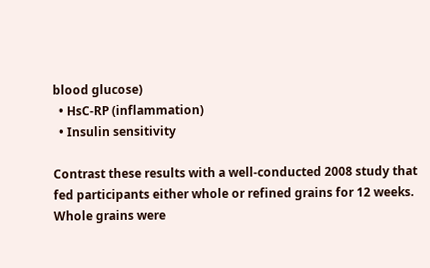blood glucose)
  • HsC-RP (inflammation)
  • Insulin sensitivity

Contrast these results with a well-conducted 2008 study that fed participants either whole or refined grains for 12 weeks.  Whole grains were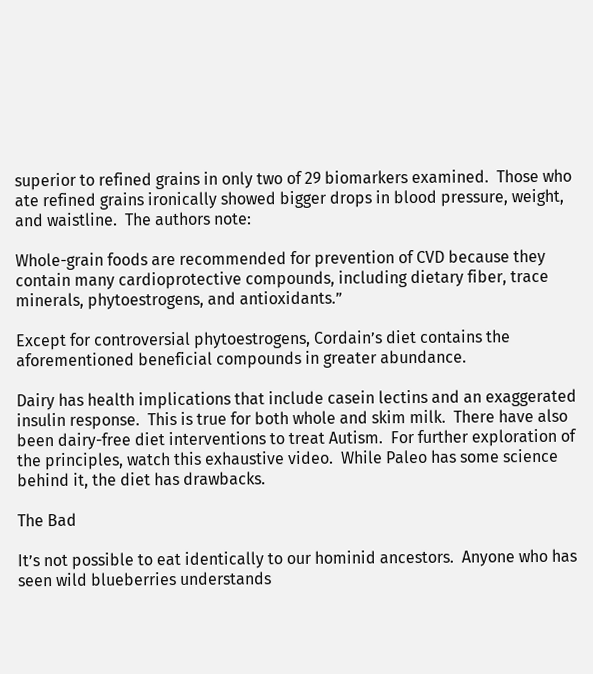superior to refined grains in only two of 29 biomarkers examined.  Those who ate refined grains ironically showed bigger drops in blood pressure, weight, and waistline.  The authors note:

Whole-grain foods are recommended for prevention of CVD because they contain many cardioprotective compounds, including dietary fiber, trace minerals, phytoestrogens, and antioxidants.”

Except for controversial phytoestrogens, Cordain’s diet contains the aforementioned beneficial compounds in greater abundance.

Dairy has health implications that include casein lectins and an exaggerated insulin response.  This is true for both whole and skim milk.  There have also been dairy-free diet interventions to treat Autism.  For further exploration of the principles, watch this exhaustive video.  While Paleo has some science behind it, the diet has drawbacks.

The Bad

It’s not possible to eat identically to our hominid ancestors.  Anyone who has seen wild blueberries understands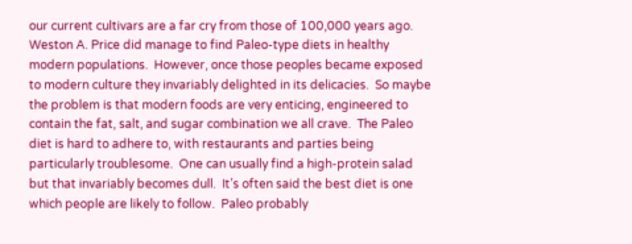our current cultivars are a far cry from those of 100,000 years ago.  Weston A. Price did manage to find Paleo-type diets in healthy modern populations.  However, once those peoples became exposed to modern culture they invariably delighted in its delicacies.  So maybe the problem is that modern foods are very enticing, engineered to contain the fat, salt, and sugar combination we all crave.  The Paleo diet is hard to adhere to, with restaurants and parties being particularly troublesome.  One can usually find a high-protein salad but that invariably becomes dull.  It’s often said the best diet is one which people are likely to follow.  Paleo probably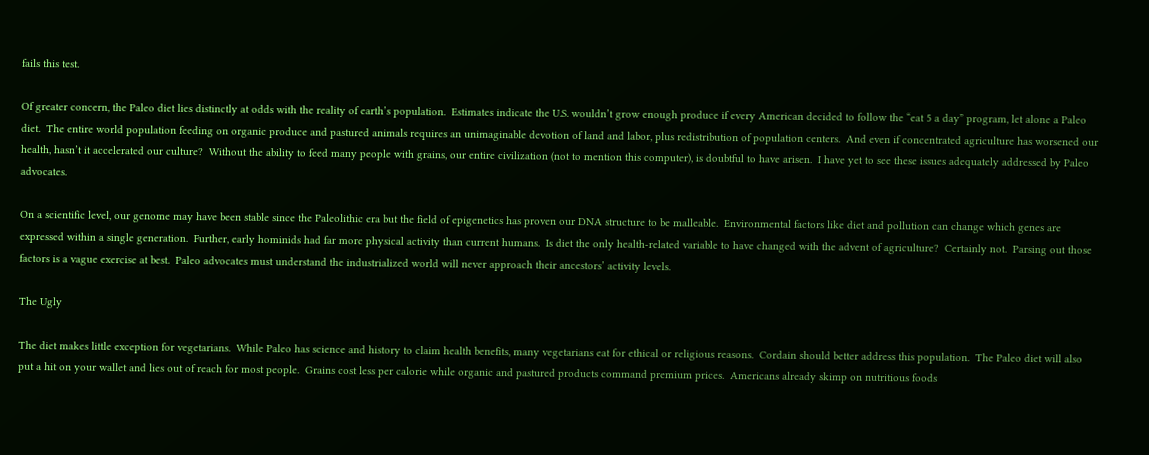fails this test.

Of greater concern, the Paleo diet lies distinctly at odds with the reality of earth’s population.  Estimates indicate the U.S. wouldn’t grow enough produce if every American decided to follow the “eat 5 a day” program, let alone a Paleo diet.  The entire world population feeding on organic produce and pastured animals requires an unimaginable devotion of land and labor, plus redistribution of population centers.  And even if concentrated agriculture has worsened our health, hasn’t it accelerated our culture?  Without the ability to feed many people with grains, our entire civilization (not to mention this computer), is doubtful to have arisen.  I have yet to see these issues adequately addressed by Paleo advocates.

On a scientific level, our genome may have been stable since the Paleolithic era but the field of epigenetics has proven our DNA structure to be malleable.  Environmental factors like diet and pollution can change which genes are expressed within a single generation.  Further, early hominids had far more physical activity than current humans.  Is diet the only health-related variable to have changed with the advent of agriculture?  Certainly not.  Parsing out those factors is a vague exercise at best.  Paleo advocates must understand the industrialized world will never approach their ancestors’ activity levels.

The Ugly

The diet makes little exception for vegetarians.  While Paleo has science and history to claim health benefits, many vegetarians eat for ethical or religious reasons.  Cordain should better address this population.  The Paleo diet will also put a hit on your wallet and lies out of reach for most people.  Grains cost less per calorie while organic and pastured products command premium prices.  Americans already skimp on nutritious foods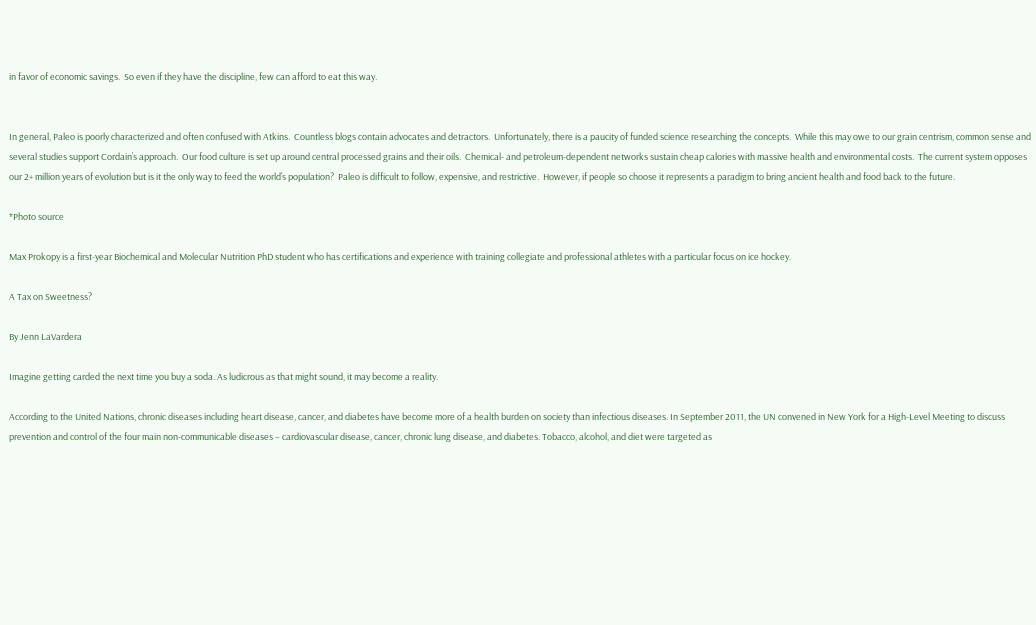in favor of economic savings.  So even if they have the discipline, few can afford to eat this way.


In general, Paleo is poorly characterized and often confused with Atkins.  Countless blogs contain advocates and detractors.  Unfortunately, there is a paucity of funded science researching the concepts.  While this may owe to our grain centrism, common sense and several studies support Cordain’s approach.  Our food culture is set up around central processed grains and their oils.  Chemical- and petroleum-dependent networks sustain cheap calories with massive health and environmental costs.  The current system opposes our 2+ million years of evolution but is it the only way to feed the world’s population?  Paleo is difficult to follow, expensive, and restrictive.  However, if people so choose it represents a paradigm to bring ancient health and food back to the future.

*Photo source

Max Prokopy is a first-year Biochemical and Molecular Nutrition PhD student who has certifications and experience with training collegiate and professional athletes with a particular focus on ice hockey.

A Tax on Sweetness?

By Jenn LaVardera

Imagine getting carded the next time you buy a soda. As ludicrous as that might sound, it may become a reality.

According to the United Nations, chronic diseases including heart disease, cancer, and diabetes have become more of a health burden on society than infectious diseases. In September 2011, the UN convened in New York for a High-Level Meeting to discuss prevention and control of the four main non-communicable diseases – cardiovascular disease, cancer, chronic lung disease, and diabetes. Tobacco, alcohol, and diet were targeted as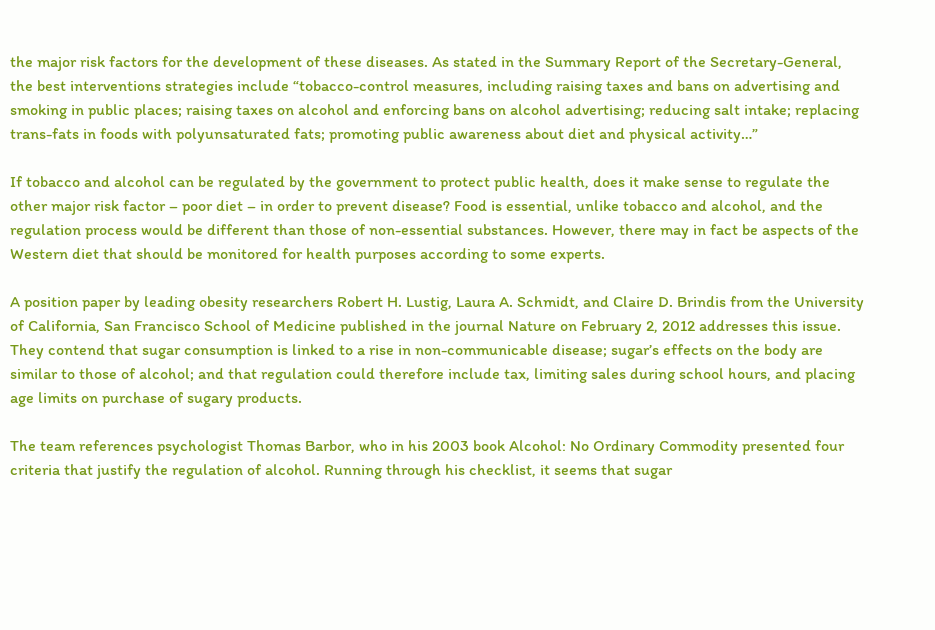the major risk factors for the development of these diseases. As stated in the Summary Report of the Secretary-General, the best interventions strategies include “tobacco-control measures, including raising taxes and bans on advertising and smoking in public places; raising taxes on alcohol and enforcing bans on alcohol advertising; reducing salt intake; replacing trans-fats in foods with polyunsaturated fats; promoting public awareness about diet and physical activity…”

If tobacco and alcohol can be regulated by the government to protect public health, does it make sense to regulate the other major risk factor – poor diet – in order to prevent disease? Food is essential, unlike tobacco and alcohol, and the regulation process would be different than those of non-essential substances. However, there may in fact be aspects of the Western diet that should be monitored for health purposes according to some experts.

A position paper by leading obesity researchers Robert H. Lustig, Laura A. Schmidt, and Claire D. Brindis from the University of California, San Francisco School of Medicine published in the journal Nature on February 2, 2012 addresses this issue. They contend that sugar consumption is linked to a rise in non-communicable disease; sugar’s effects on the body are similar to those of alcohol; and that regulation could therefore include tax, limiting sales during school hours, and placing age limits on purchase of sugary products.

The team references psychologist Thomas Barbor, who in his 2003 book Alcohol: No Ordinary Commodity presented four criteria that justify the regulation of alcohol. Running through his checklist, it seems that sugar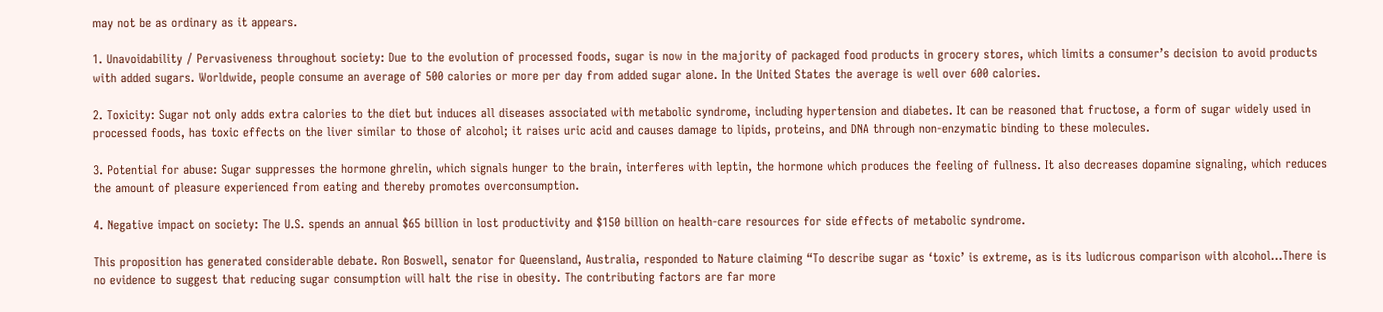may not be as ordinary as it appears.

1. Unavoidability / Pervasiveness throughout society: Due to the evolution of processed foods, sugar is now in the majority of packaged food products in grocery stores, which limits a consumer’s decision to avoid products with added sugars. Worldwide, people consume an average of 500 calories or more per day from added sugar alone. In the United States the average is well over 600 calories.

2. Toxicity: Sugar not only adds extra calories to the diet but induces all diseases associated with metabolic syndrome, including hypertension and diabetes. It can be reasoned that fructose, a form of sugar widely used in processed foods, has toxic effects on the liver similar to those of alcohol; it raises uric acid and causes damage to lipids, proteins, and DNA through non-enzymatic binding to these molecules.

3. Potential for abuse: Sugar suppresses the hormone ghrelin, which signals hunger to the brain, interferes with leptin, the hormone which produces the feeling of fullness. It also decreases dopamine signaling, which reduces the amount of pleasure experienced from eating and thereby promotes overconsumption.

4. Negative impact on society: The U.S. spends an annual $65 billion in lost productivity and $150 billion on health-care resources for side effects of metabolic syndrome.

This proposition has generated considerable debate. Ron Boswell, senator for Queensland, Australia, responded to Nature claiming “To describe sugar as ‘toxic’ is extreme, as is its ludicrous comparison with alcohol…There is no evidence to suggest that reducing sugar consumption will halt the rise in obesity. The contributing factors are far more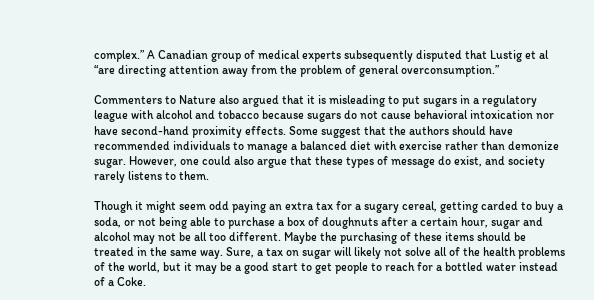complex.” A Canadian group of medical experts subsequently disputed that Lustig et al “are directing attention away from the problem of general overconsumption.”

Commenters to Nature also argued that it is misleading to put sugars in a regulatory league with alcohol and tobacco because sugars do not cause behavioral intoxication nor have second-hand proximity effects. Some suggest that the authors should have recommended individuals to manage a balanced diet with exercise rather than demonize sugar. However, one could also argue that these types of message do exist, and society rarely listens to them.

Though it might seem odd paying an extra tax for a sugary cereal, getting carded to buy a soda, or not being able to purchase a box of doughnuts after a certain hour, sugar and alcohol may not be all too different. Maybe the purchasing of these items should be treated in the same way. Sure, a tax on sugar will likely not solve all of the health problems of the world, but it may be a good start to get people to reach for a bottled water instead of a Coke.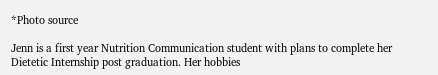*Photo source

Jenn is a first year Nutrition Communication student with plans to complete her Dietetic Internship post graduation. Her hobbies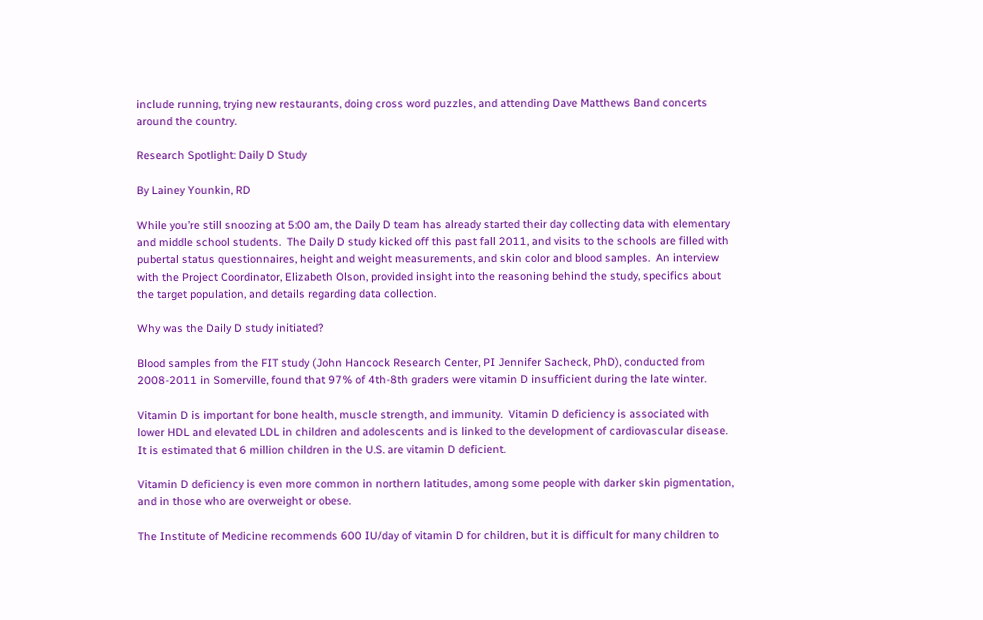include running, trying new restaurants, doing cross word puzzles, and attending Dave Matthews Band concerts around the country.

Research Spotlight: Daily D Study

By Lainey Younkin, RD

While you’re still snoozing at 5:00 am, the Daily D team has already started their day collecting data with elementary and middle school students.  The Daily D study kicked off this past fall 2011, and visits to the schools are filled with pubertal status questionnaires, height and weight measurements, and skin color and blood samples.  An interview with the Project Coordinator, Elizabeth Olson, provided insight into the reasoning behind the study, specifics about the target population, and details regarding data collection.

Why was the Daily D study initiated?

Blood samples from the FIT study (John Hancock Research Center, PI Jennifer Sacheck, PhD), conducted from 2008-2011 in Somerville, found that 97% of 4th-8th graders were vitamin D insufficient during the late winter.

Vitamin D is important for bone health, muscle strength, and immunity.  Vitamin D deficiency is associated with lower HDL and elevated LDL in children and adolescents and is linked to the development of cardiovascular disease.  It is estimated that 6 million children in the U.S. are vitamin D deficient.

Vitamin D deficiency is even more common in northern latitudes, among some people with darker skin pigmentation, and in those who are overweight or obese.

The Institute of Medicine recommends 600 IU/day of vitamin D for children, but it is difficult for many children to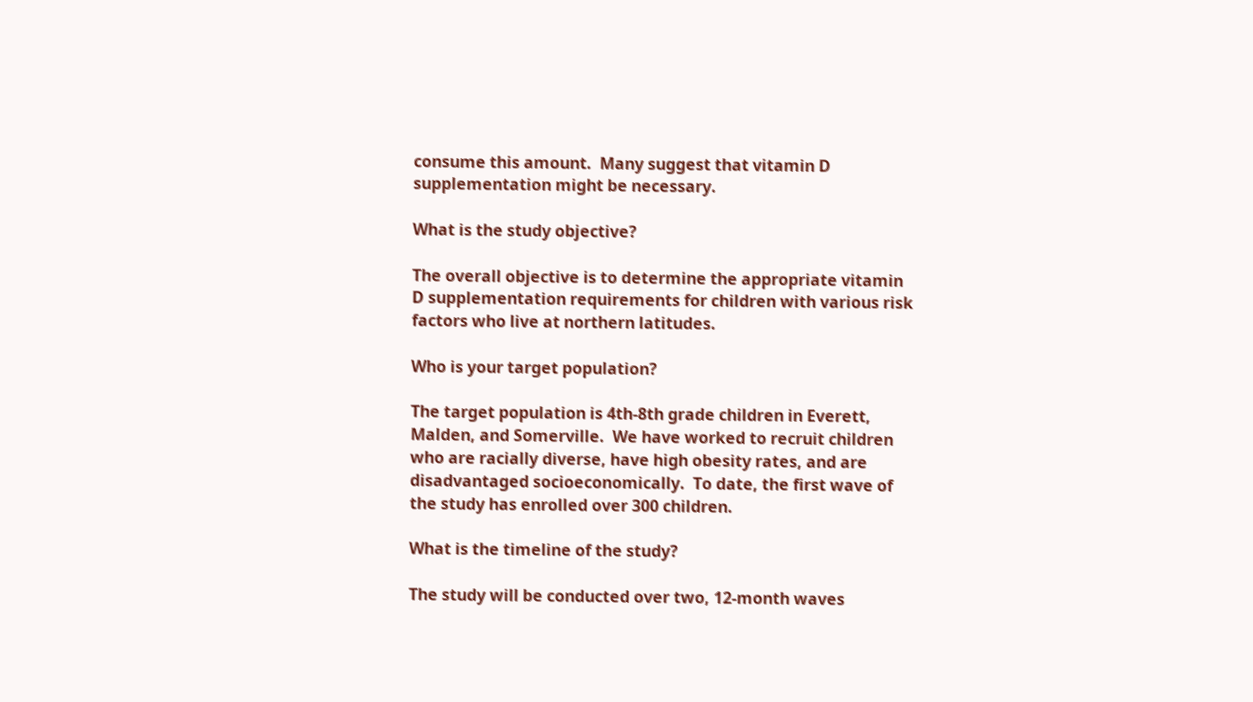consume this amount.  Many suggest that vitamin D supplementation might be necessary.

What is the study objective?

The overall objective is to determine the appropriate vitamin D supplementation requirements for children with various risk factors who live at northern latitudes.

Who is your target population?

The target population is 4th-8th grade children in Everett, Malden, and Somerville.  We have worked to recruit children who are racially diverse, have high obesity rates, and are disadvantaged socioeconomically.  To date, the first wave of the study has enrolled over 300 children.

What is the timeline of the study?

The study will be conducted over two, 12-month waves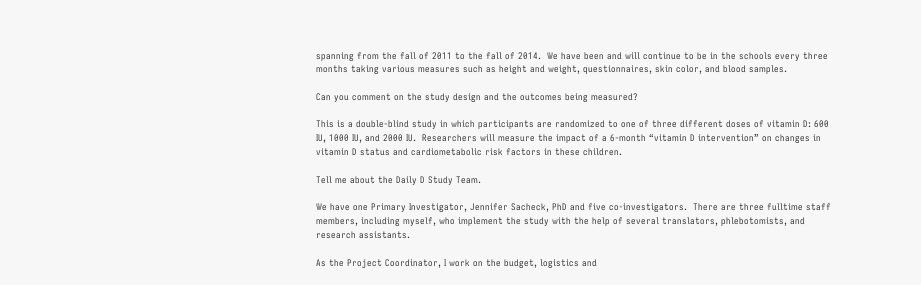spanning from the fall of 2011 to the fall of 2014.  We have been and will continue to be in the schools every three months taking various measures such as height and weight, questionnaires, skin color, and blood samples.

Can you comment on the study design and the outcomes being measured?

This is a double-blind study in which participants are randomized to one of three different doses of vitamin D: 600 IU, 1000 IU, and 2000 IU.  Researchers will measure the impact of a 6-month “vitamin D intervention” on changes in vitamin D status and cardiometabolic risk factors in these children.

Tell me about the Daily D Study Team.

We have one Primary Investigator, Jennifer Sacheck, PhD and five co-investigators.  There are three fulltime staff members, including myself, who implement the study with the help of several translators, phlebotomists, and research assistants.

As the Project Coordinator, I work on the budget, logistics and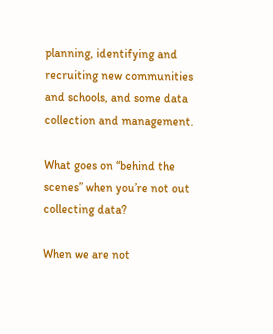planning, identifying and recruiting new communities and schools, and some data collection and management.

What goes on “behind the scenes” when you’re not out collecting data?

When we are not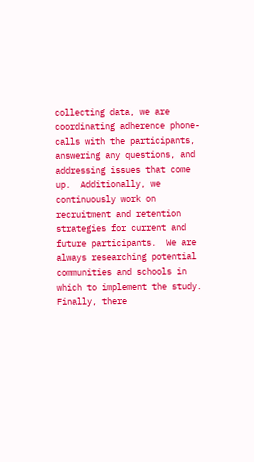collecting data, we are coordinating adherence phone-calls with the participants, answering any questions, and addressing issues that come up.  Additionally, we continuously work on recruitment and retention strategies for current and future participants.  We are always researching potential communities and schools in which to implement the study.  Finally, there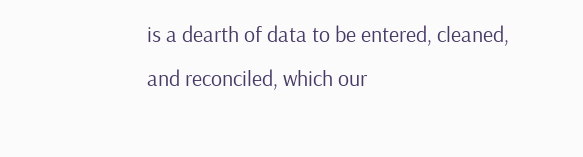is a dearth of data to be entered, cleaned, and reconciled, which our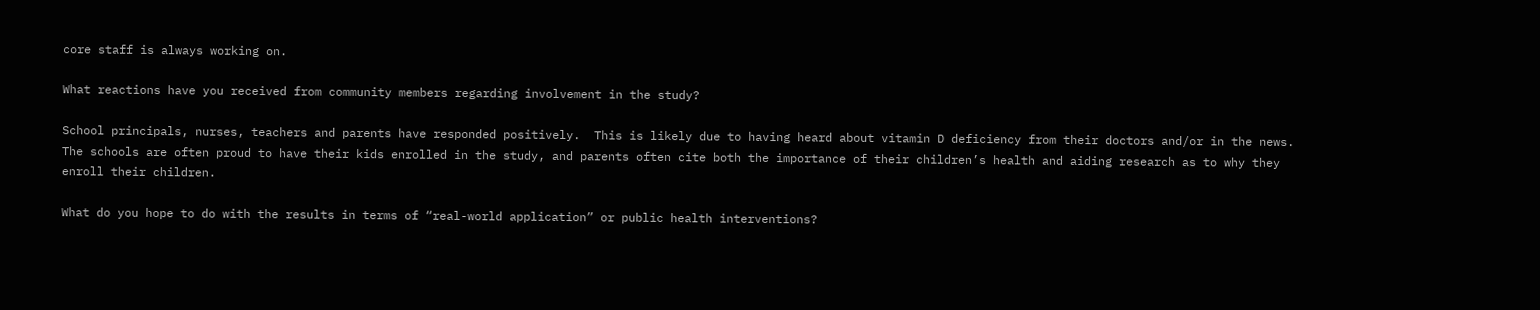core staff is always working on.

What reactions have you received from community members regarding involvement in the study?

School principals, nurses, teachers and parents have responded positively.  This is likely due to having heard about vitamin D deficiency from their doctors and/or in the news.  The schools are often proud to have their kids enrolled in the study, and parents often cite both the importance of their children’s health and aiding research as to why they enroll their children.

What do you hope to do with the results in terms of “real-world application” or public health interventions?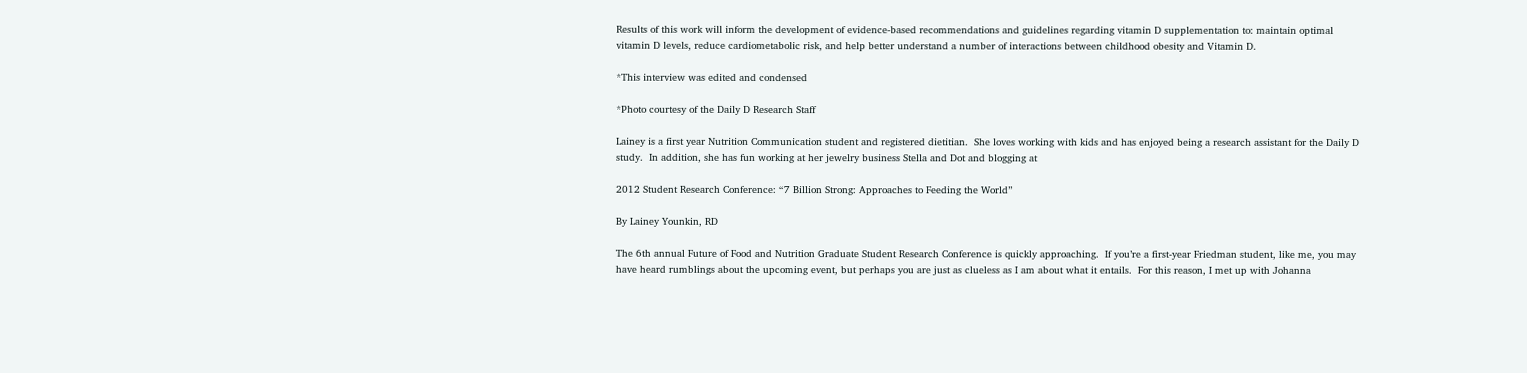Results of this work will inform the development of evidence-based recommendations and guidelines regarding vitamin D supplementation to: maintain optimal vitamin D levels, reduce cardiometabolic risk, and help better understand a number of interactions between childhood obesity and Vitamin D.

*This interview was edited and condensed

*Photo courtesy of the Daily D Research Staff

Lainey is a first year Nutrition Communication student and registered dietitian.  She loves working with kids and has enjoyed being a research assistant for the Daily D study.  In addition, she has fun working at her jewelry business Stella and Dot and blogging at

2012 Student Research Conference: “7 Billion Strong: Approaches to Feeding the World”

By Lainey Younkin, RD

The 6th annual Future of Food and Nutrition Graduate Student Research Conference is quickly approaching.  If you’re a first-year Friedman student, like me, you may have heard rumblings about the upcoming event, but perhaps you are just as clueless as I am about what it entails.  For this reason, I met up with Johanna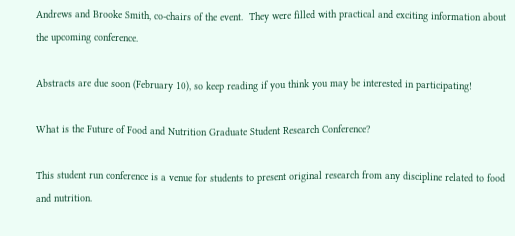Andrews and Brooke Smith, co-chairs of the event.  They were filled with practical and exciting information about the upcoming conference.

Abstracts are due soon (February 10), so keep reading if you think you may be interested in participating!

What is the Future of Food and Nutrition Graduate Student Research Conference?

This student run conference is a venue for students to present original research from any discipline related to food and nutrition.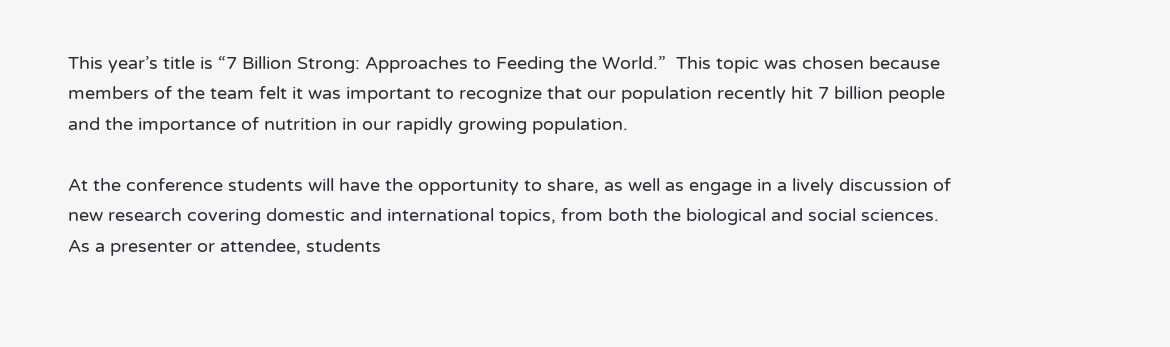This year’s title is “7 Billion Strong: Approaches to Feeding the World.”  This topic was chosen because members of the team felt it was important to recognize that our population recently hit 7 billion people and the importance of nutrition in our rapidly growing population.

At the conference students will have the opportunity to share, as well as engage in a lively discussion of new research covering domestic and international topics, from both the biological and social sciences.  As a presenter or attendee, students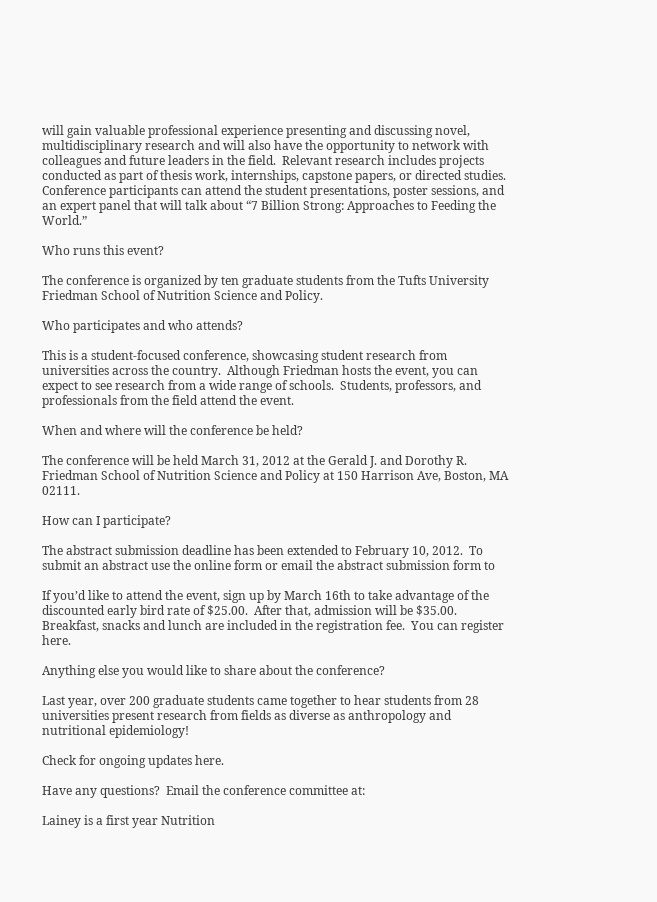will gain valuable professional experience presenting and discussing novel, multidisciplinary research and will also have the opportunity to network with colleagues and future leaders in the field.  Relevant research includes projects conducted as part of thesis work, internships, capstone papers, or directed studies. Conference participants can attend the student presentations, poster sessions, and an expert panel that will talk about “7 Billion Strong: Approaches to Feeding the World.”

Who runs this event?

The conference is organized by ten graduate students from the Tufts University Friedman School of Nutrition Science and Policy.

Who participates and who attends?

This is a student-focused conference, showcasing student research from universities across the country.  Although Friedman hosts the event, you can expect to see research from a wide range of schools.  Students, professors, and professionals from the field attend the event.

When and where will the conference be held?

The conference will be held March 31, 2012 at the Gerald J. and Dorothy R. Friedman School of Nutrition Science and Policy at 150 Harrison Ave, Boston, MA 02111.

How can I participate?

The abstract submission deadline has been extended to February 10, 2012.  To submit an abstract use the online form or email the abstract submission form to

If you’d like to attend the event, sign up by March 16th to take advantage of the discounted early bird rate of $25.00.  After that, admission will be $35.00.  Breakfast, snacks and lunch are included in the registration fee.  You can register here.

Anything else you would like to share about the conference?

Last year, over 200 graduate students came together to hear students from 28 universities present research from fields as diverse as anthropology and nutritional epidemiology!

Check for ongoing updates here.

Have any questions?  Email the conference committee at:

Lainey is a first year Nutrition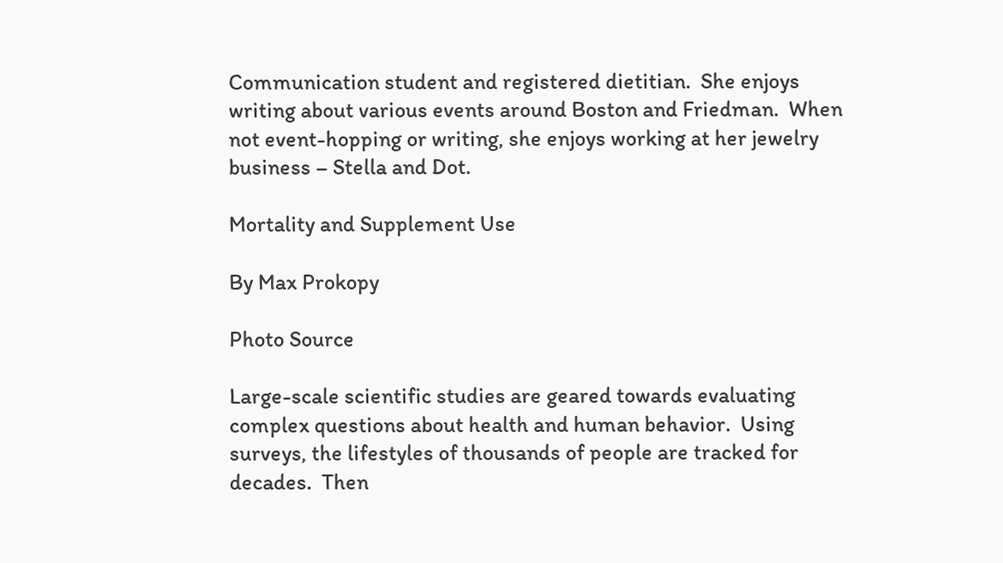Communication student and registered dietitian.  She enjoys writing about various events around Boston and Friedman.  When not event-hopping or writing, she enjoys working at her jewelry business – Stella and Dot.

Mortality and Supplement Use

By Max Prokopy

Photo Source

Large-scale scientific studies are geared towards evaluating complex questions about health and human behavior.  Using surveys, the lifestyles of thousands of people are tracked for decades.  Then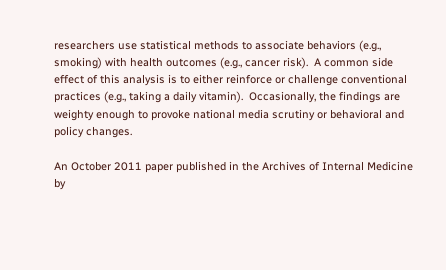researchers use statistical methods to associate behaviors (e.g., smoking) with health outcomes (e.g., cancer risk).  A common side effect of this analysis is to either reinforce or challenge conventional practices (e.g., taking a daily vitamin).  Occasionally, the findings are weighty enough to provoke national media scrutiny or behavioral and policy changes.

An October 2011 paper published in the Archives of Internal Medicine by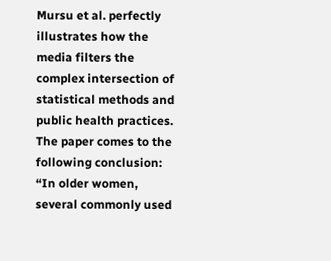Mursu et al. perfectly illustrates how the media filters the complex intersection of statistical methods and public health practices.  The paper comes to the following conclusion: “In older women, several commonly used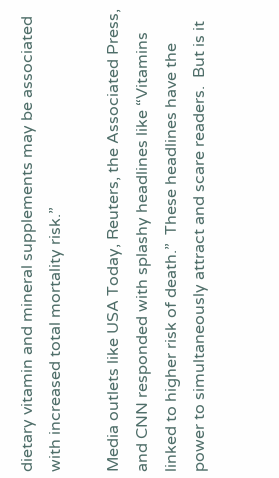dietary vitamin and mineral supplements may be associated with increased total mortality risk.”

Media outlets like USA Today, Reuters, the Associated Press, and CNN responded with splashy headlines like “Vitamins linked to higher risk of death.”  These headlines have the power to simultaneously attract and scare readers.  But is it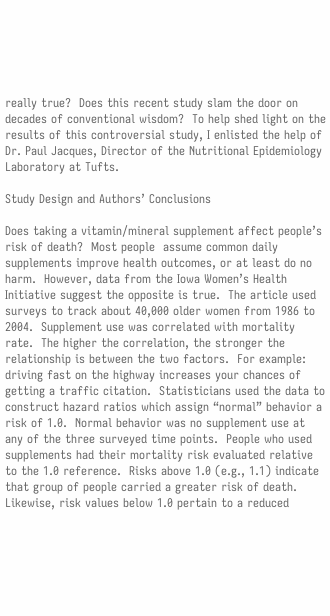really true?  Does this recent study slam the door on decades of conventional wisdom?  To help shed light on the results of this controversial study, I enlisted the help of Dr. Paul Jacques, Director of the Nutritional Epidemiology Laboratory at Tufts.

Study Design and Authors’ Conclusions

Does taking a vitamin/mineral supplement affect people’s risk of death?  Most people  assume common daily supplements improve health outcomes, or at least do no harm.  However, data from the Iowa Women’s Health Initiative suggest the opposite is true.  The article used surveys to track about 40,000 older women from 1986 to 2004.  Supplement use was correlated with mortality rate.  The higher the correlation, the stronger the relationship is between the two factors.  For example: driving fast on the highway increases your chances of getting a traffic citation.  Statisticians used the data to construct hazard ratios which assign “normal” behavior a risk of 1.0.  Normal behavior was no supplement use at any of the three surveyed time points.  People who used supplements had their mortality risk evaluated relative to the 1.0 reference.  Risks above 1.0 (e.g., 1.1) indicate that group of people carried a greater risk of death.  Likewise, risk values below 1.0 pertain to a reduced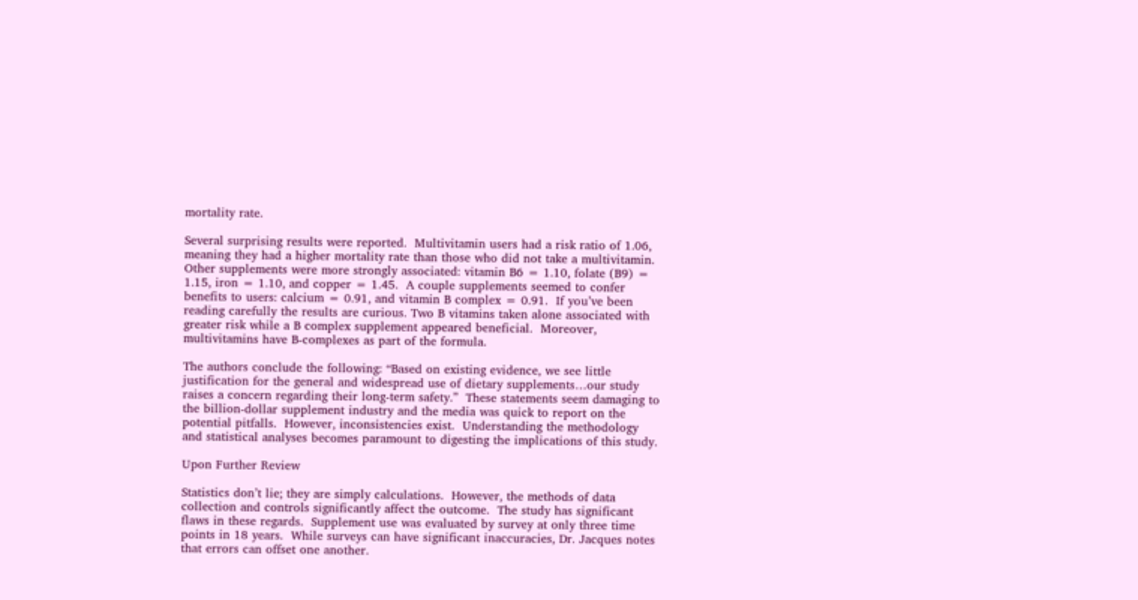mortality rate.

Several surprising results were reported.  Multivitamin users had a risk ratio of 1.06, meaning they had a higher mortality rate than those who did not take a multivitamin.  Other supplements were more strongly associated: vitamin B6 = 1.10, folate (B9) = 1.15, iron = 1.10, and copper = 1.45.  A couple supplements seemed to confer benefits to users: calcium = 0.91, and vitamin B complex = 0.91.  If you’ve been reading carefully the results are curious. Two B vitamins taken alone associated with greater risk while a B complex supplement appeared beneficial.  Moreover, multivitamins have B-complexes as part of the formula.

The authors conclude the following: “Based on existing evidence, we see little justification for the general and widespread use of dietary supplements…our study raises a concern regarding their long-term safety.”  These statements seem damaging to the billion-dollar supplement industry and the media was quick to report on the potential pitfalls.  However, inconsistencies exist.  Understanding the methodology and statistical analyses becomes paramount to digesting the implications of this study.

Upon Further Review

Statistics don’t lie; they are simply calculations.  However, the methods of data collection and controls significantly affect the outcome.  The study has significant flaws in these regards.  Supplement use was evaluated by survey at only three time points in 18 years.  While surveys can have significant inaccuracies, Dr. Jacques notes that errors can offset one another.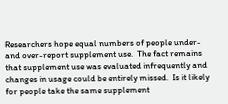Researchers hope equal numbers of people under- and over-report supplement use.  The fact remains that supplement use was evaluated infrequently and changes in usage could be entirely missed.  Is it likely for people take the same supplement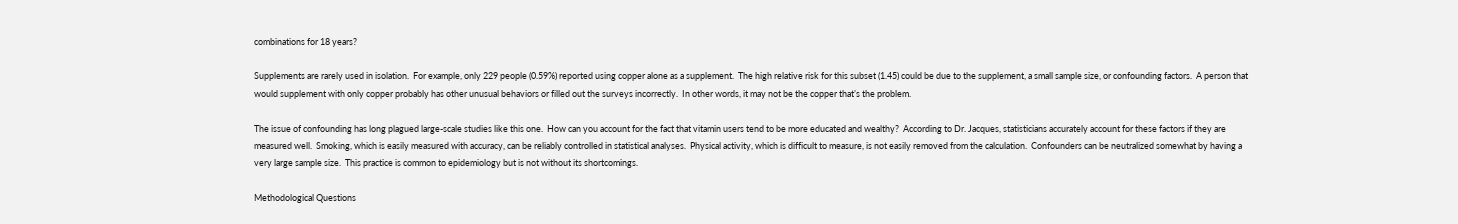combinations for 18 years?

Supplements are rarely used in isolation.  For example, only 229 people (0.59%) reported using copper alone as a supplement.  The high relative risk for this subset (1.45) could be due to the supplement, a small sample size, or confounding factors.  A person that would supplement with only copper probably has other unusual behaviors or filled out the surveys incorrectly.  In other words, it may not be the copper that’s the problem.

The issue of confounding has long plagued large-scale studies like this one.  How can you account for the fact that vitamin users tend to be more educated and wealthy?  According to Dr. Jacques, statisticians accurately account for these factors if they are measured well.  Smoking, which is easily measured with accuracy, can be reliably controlled in statistical analyses.  Physical activity, which is difficult to measure, is not easily removed from the calculation.  Confounders can be neutralized somewhat by having a very large sample size.  This practice is common to epidemiology but is not without its shortcomings.

Methodological Questions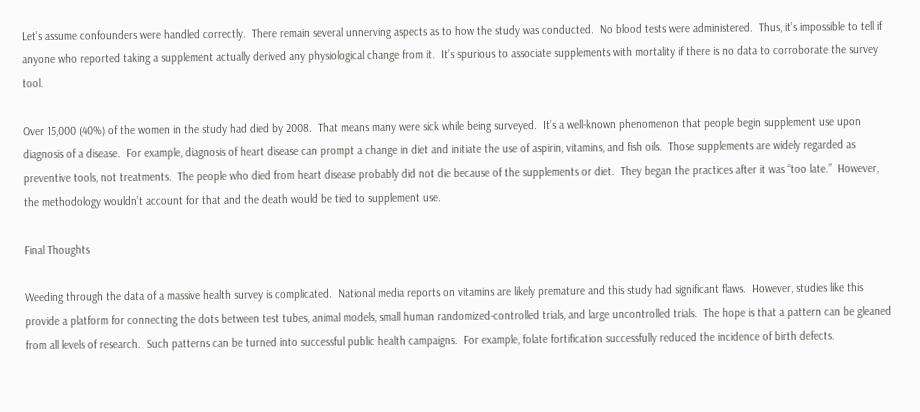Let’s assume confounders were handled correctly.  There remain several unnerving aspects as to how the study was conducted.  No blood tests were administered.  Thus, it’s impossible to tell if anyone who reported taking a supplement actually derived any physiological change from it.  It’s spurious to associate supplements with mortality if there is no data to corroborate the survey tool.

Over 15,000 (40%) of the women in the study had died by 2008.  That means many were sick while being surveyed.  It’s a well-known phenomenon that people begin supplement use upon diagnosis of a disease.  For example, diagnosis of heart disease can prompt a change in diet and initiate the use of aspirin, vitamins, and fish oils.  Those supplements are widely regarded as preventive tools, not treatments.  The people who died from heart disease probably did not die because of the supplements or diet.  They began the practices after it was “too late.”  However, the methodology wouldn’t account for that and the death would be tied to supplement use.

Final Thoughts

Weeding through the data of a massive health survey is complicated.  National media reports on vitamins are likely premature and this study had significant flaws.  However, studies like this provide a platform for connecting the dots between test tubes, animal models, small human randomized-controlled trials, and large uncontrolled trials.  The hope is that a pattern can be gleaned from all levels of research.  Such patterns can be turned into successful public health campaigns.  For example, folate fortification successfully reduced the incidence of birth defects.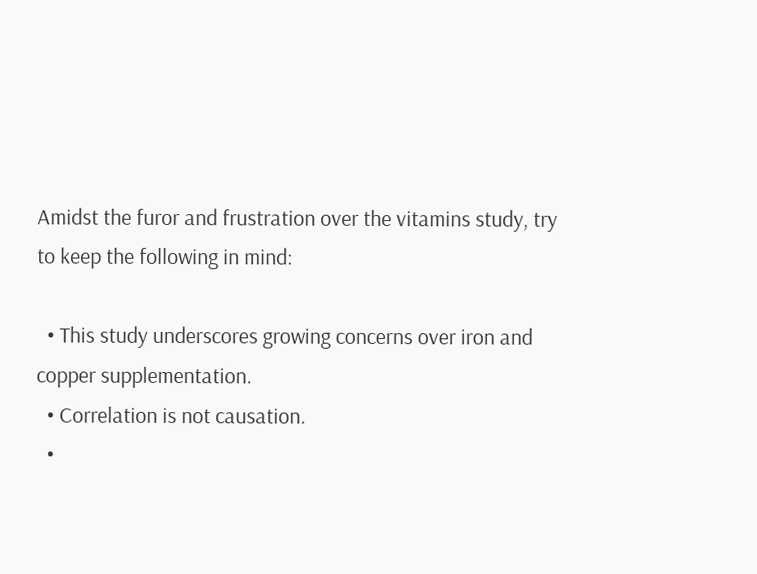Amidst the furor and frustration over the vitamins study, try to keep the following in mind:

  • This study underscores growing concerns over iron and copper supplementation.
  • Correlation is not causation.
  •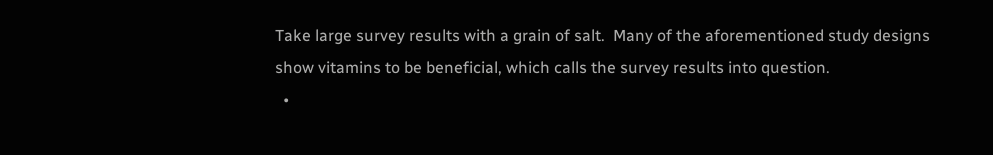Take large survey results with a grain of salt.  Many of the aforementioned study designs show vitamins to be beneficial, which calls the survey results into question.
  •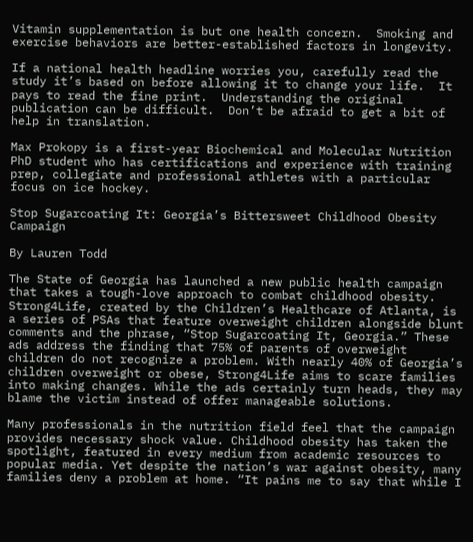Vitamin supplementation is but one health concern.  Smoking and exercise behaviors are better-established factors in longevity.

If a national health headline worries you, carefully read the study it’s based on before allowing it to change your life.  It pays to read the fine print.  Understanding the original publication can be difficult.  Don’t be afraid to get a bit of help in translation.

Max Prokopy is a first-year Biochemical and Molecular Nutrition PhD student who has certifications and experience with training prep, collegiate and professional athletes with a particular focus on ice hockey.

Stop Sugarcoating It: Georgia’s Bittersweet Childhood Obesity Campaign

By Lauren Todd

The State of Georgia has launched a new public health campaign that takes a tough-love approach to combat childhood obesity. Strong4Life, created by the Children’s Healthcare of Atlanta, is a series of PSAs that feature overweight children alongside blunt comments and the phrase, “Stop Sugarcoating It, Georgia.” These ads address the finding that 75% of parents of overweight children do not recognize a problem. With nearly 40% of Georgia’s children overweight or obese, Strong4Life aims to scare families into making changes. While the ads certainly turn heads, they may blame the victim instead of offer manageable solutions.

Many professionals in the nutrition field feel that the campaign provides necessary shock value. Childhood obesity has taken the spotlight, featured in every medium from academic resources to popular media. Yet despite the nation’s war against obesity, many families deny a problem at home. “It pains me to say that while I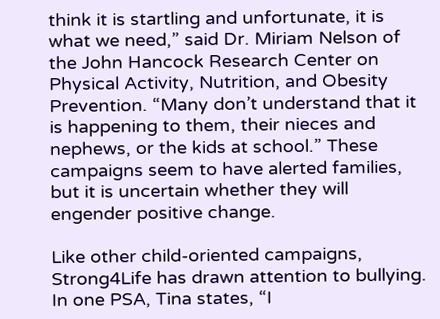think it is startling and unfortunate, it is what we need,” said Dr. Miriam Nelson of the John Hancock Research Center on Physical Activity, Nutrition, and Obesity Prevention. “Many don’t understand that it is happening to them, their nieces and nephews, or the kids at school.” These campaigns seem to have alerted families, but it is uncertain whether they will engender positive change.

Like other child-oriented campaigns, Strong4Life has drawn attention to bullying. In one PSA, Tina states, “I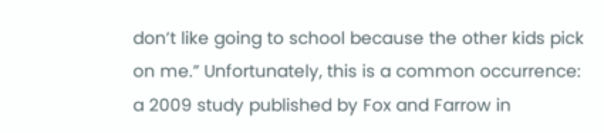don’t like going to school because the other kids pick on me.” Unfortunately, this is a common occurrence: a 2009 study published by Fox and Farrow in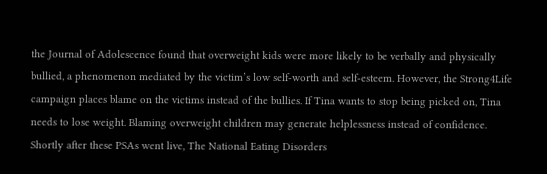the Journal of Adolescence found that overweight kids were more likely to be verbally and physically bullied, a phenomenon mediated by the victim’s low self-worth and self-esteem. However, the Strong4Life campaign places blame on the victims instead of the bullies. If Tina wants to stop being picked on, Tina needs to lose weight. Blaming overweight children may generate helplessness instead of confidence. Shortly after these PSAs went live, The National Eating Disorders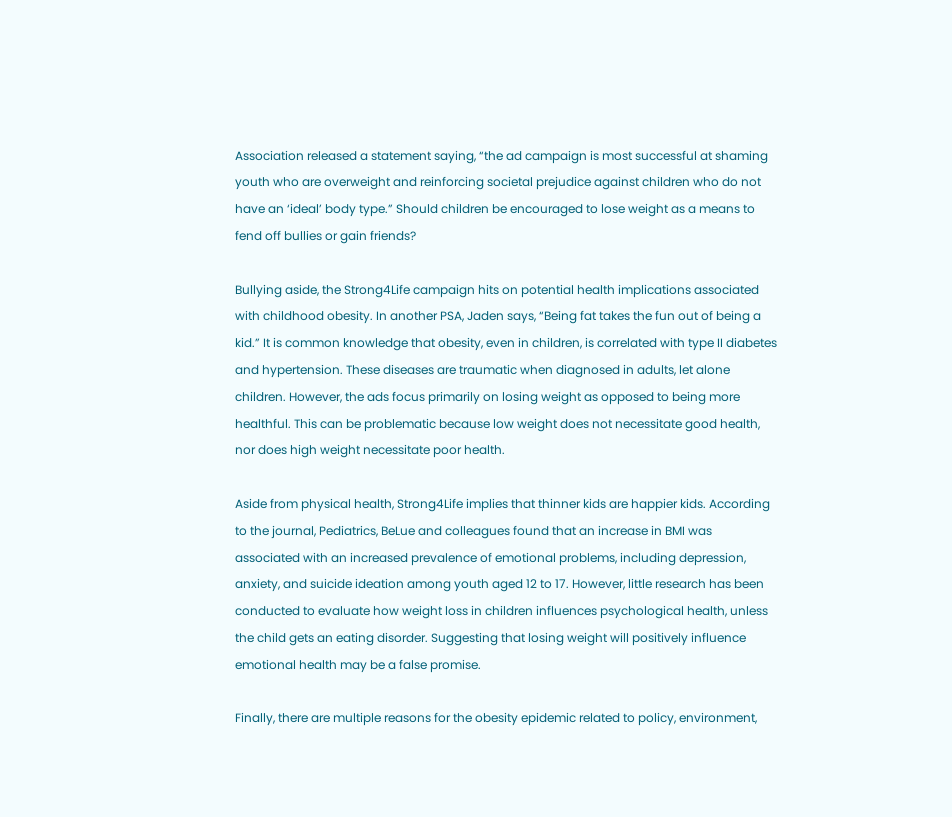Association released a statement saying, “the ad campaign is most successful at shaming youth who are overweight and reinforcing societal prejudice against children who do not have an ‘ideal’ body type.” Should children be encouraged to lose weight as a means to fend off bullies or gain friends?

Bullying aside, the Strong4Life campaign hits on potential health implications associated with childhood obesity. In another PSA, Jaden says, “Being fat takes the fun out of being a kid.” It is common knowledge that obesity, even in children, is correlated with type II diabetes and hypertension. These diseases are traumatic when diagnosed in adults, let alone children. However, the ads focus primarily on losing weight as opposed to being more healthful. This can be problematic because low weight does not necessitate good health, nor does high weight necessitate poor health.

Aside from physical health, Strong4Life implies that thinner kids are happier kids. According to the journal, Pediatrics, BeLue and colleagues found that an increase in BMI was associated with an increased prevalence of emotional problems, including depression, anxiety, and suicide ideation among youth aged 12 to 17. However, little research has been conducted to evaluate how weight loss in children influences psychological health, unless the child gets an eating disorder. Suggesting that losing weight will positively influence emotional health may be a false promise.

Finally, there are multiple reasons for the obesity epidemic related to policy, environment,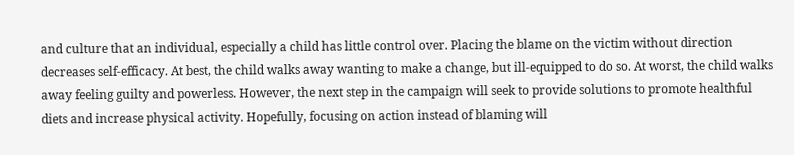and culture that an individual, especially a child has little control over. Placing the blame on the victim without direction decreases self-efficacy. At best, the child walks away wanting to make a change, but ill-equipped to do so. At worst, the child walks away feeling guilty and powerless. However, the next step in the campaign will seek to provide solutions to promote healthful diets and increase physical activity. Hopefully, focusing on action instead of blaming will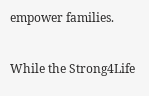empower families.

While the Strong4Life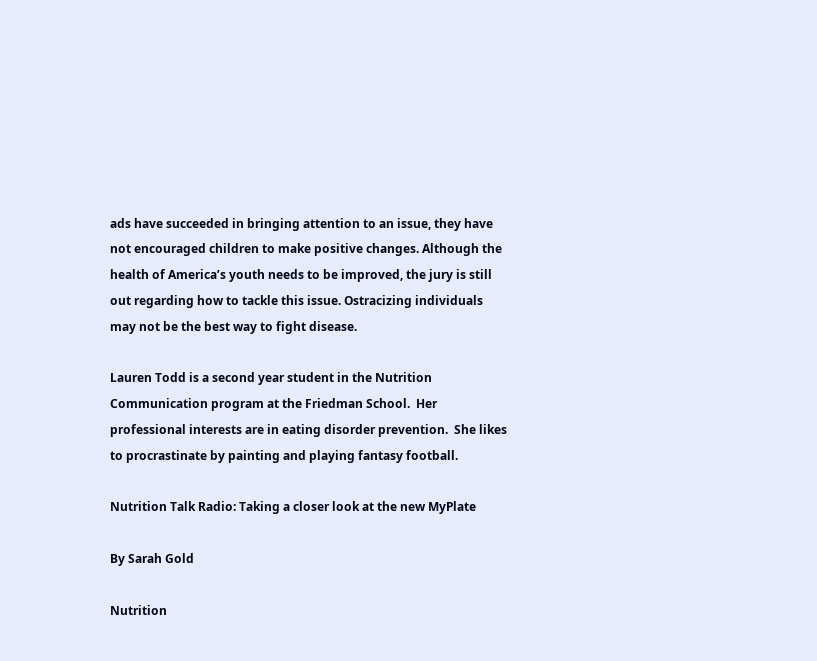ads have succeeded in bringing attention to an issue, they have not encouraged children to make positive changes. Although the health of America’s youth needs to be improved, the jury is still out regarding how to tackle this issue. Ostracizing individuals may not be the best way to fight disease.

Lauren Todd is a second year student in the Nutrition Communication program at the Friedman School.  Her professional interests are in eating disorder prevention.  She likes to procrastinate by painting and playing fantasy football.

Nutrition Talk Radio: Taking a closer look at the new MyPlate

By Sarah Gold

Nutrition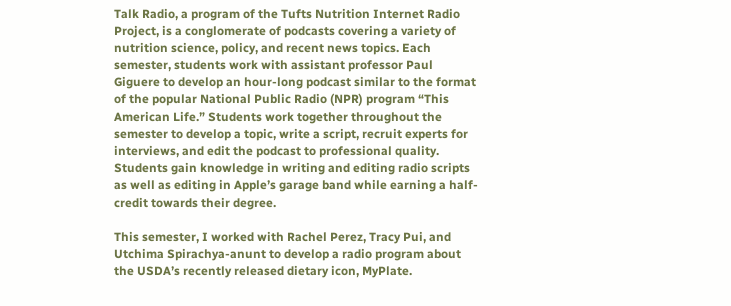Talk Radio, a program of the Tufts Nutrition Internet Radio Project, is a conglomerate of podcasts covering a variety of nutrition science, policy, and recent news topics. Each semester, students work with assistant professor Paul Giguere to develop an hour-long podcast similar to the format of the popular National Public Radio (NPR) program “This American Life.” Students work together throughout the semester to develop a topic, write a script, recruit experts for interviews, and edit the podcast to professional quality. Students gain knowledge in writing and editing radio scripts as well as editing in Apple’s garage band while earning a half-credit towards their degree.

This semester, I worked with Rachel Perez, Tracy Pui, and Utchima Spirachya-anunt to develop a radio program about the USDA’s recently released dietary icon, MyPlate.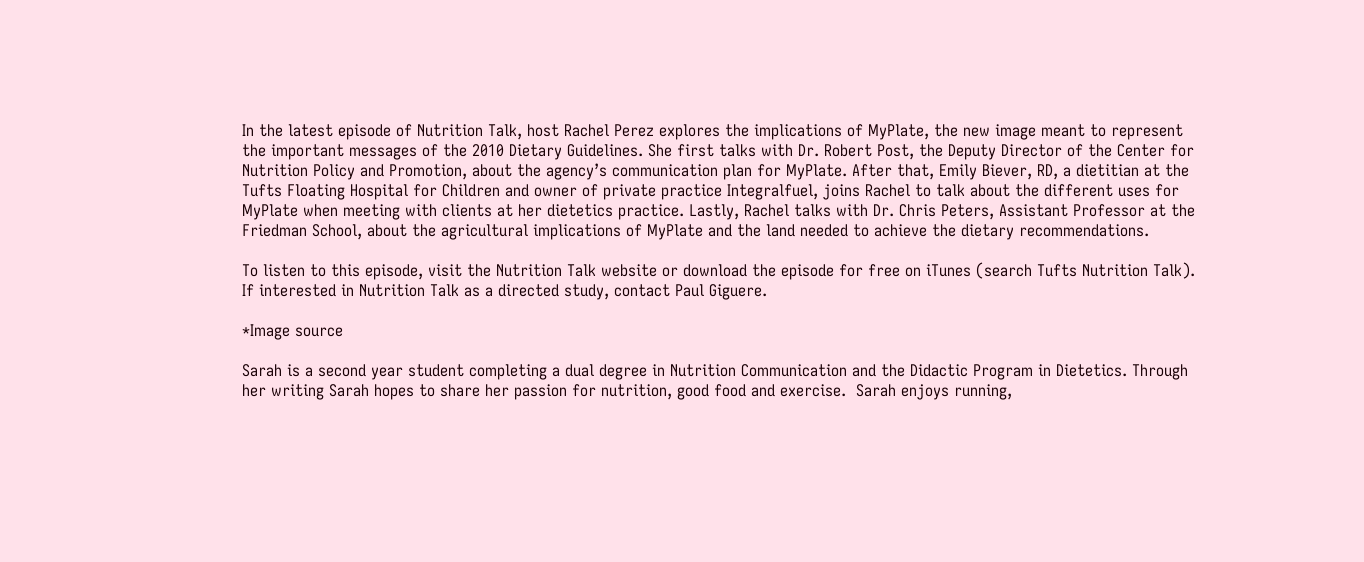In the latest episode of Nutrition Talk, host Rachel Perez explores the implications of MyPlate, the new image meant to represent the important messages of the 2010 Dietary Guidelines. She first talks with Dr. Robert Post, the Deputy Director of the Center for Nutrition Policy and Promotion, about the agency’s communication plan for MyPlate. After that, Emily Biever, RD, a dietitian at the Tufts Floating Hospital for Children and owner of private practice Integralfuel, joins Rachel to talk about the different uses for MyPlate when meeting with clients at her dietetics practice. Lastly, Rachel talks with Dr. Chris Peters, Assistant Professor at the Friedman School, about the agricultural implications of MyPlate and the land needed to achieve the dietary recommendations.

To listen to this episode, visit the Nutrition Talk website or download the episode for free on iTunes (search Tufts Nutrition Talk).  If interested in Nutrition Talk as a directed study, contact Paul Giguere.

*Image source

Sarah is a second year student completing a dual degree in Nutrition Communication and the Didactic Program in Dietetics. Through her writing Sarah hopes to share her passion for nutrition, good food and exercise.  Sarah enjoys running,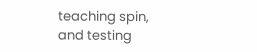teaching spin, and testing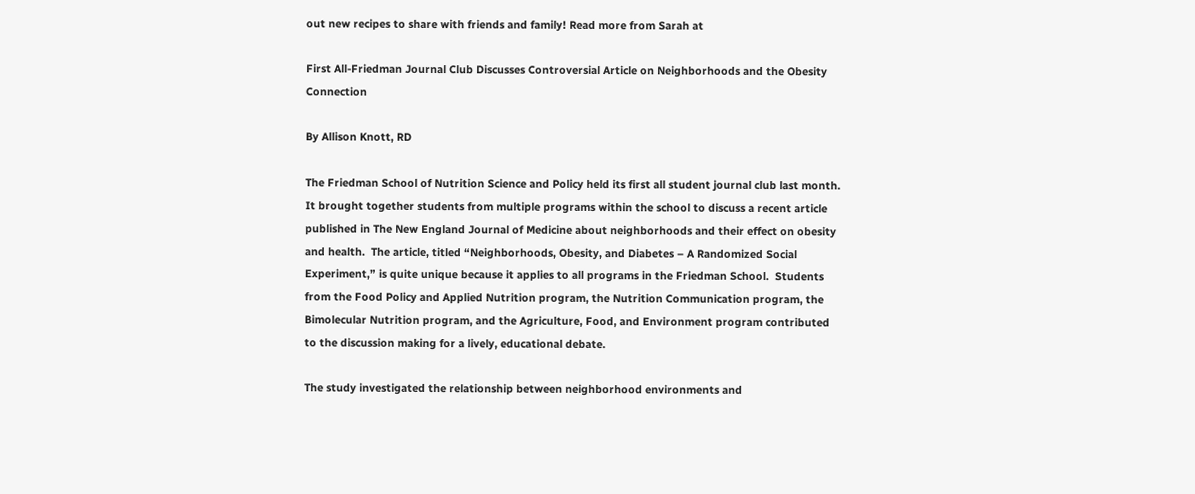out new recipes to share with friends and family! Read more from Sarah at

First All-Friedman Journal Club Discusses Controversial Article on Neighborhoods and the Obesity Connection

By Allison Knott, RD

The Friedman School of Nutrition Science and Policy held its first all student journal club last month.  It brought together students from multiple programs within the school to discuss a recent article published in The New England Journal of Medicine about neighborhoods and their effect on obesity and health.  The article, titled “Neighborhoods, Obesity, and Diabetes – A Randomized Social Experiment,” is quite unique because it applies to all programs in the Friedman School.  Students from the Food Policy and Applied Nutrition program, the Nutrition Communication program, the Bimolecular Nutrition program, and the Agriculture, Food, and Environment program contributed to the discussion making for a lively, educational debate.

The study investigated the relationship between neighborhood environments and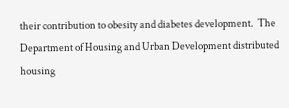their contribution to obesity and diabetes development.  The Department of Housing and Urban Development distributed housing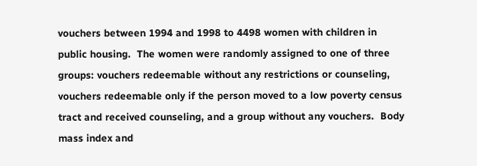vouchers between 1994 and 1998 to 4498 women with children in public housing.  The women were randomly assigned to one of three groups: vouchers redeemable without any restrictions or counseling, vouchers redeemable only if the person moved to a low poverty census tract and received counseling, and a group without any vouchers.  Body mass index and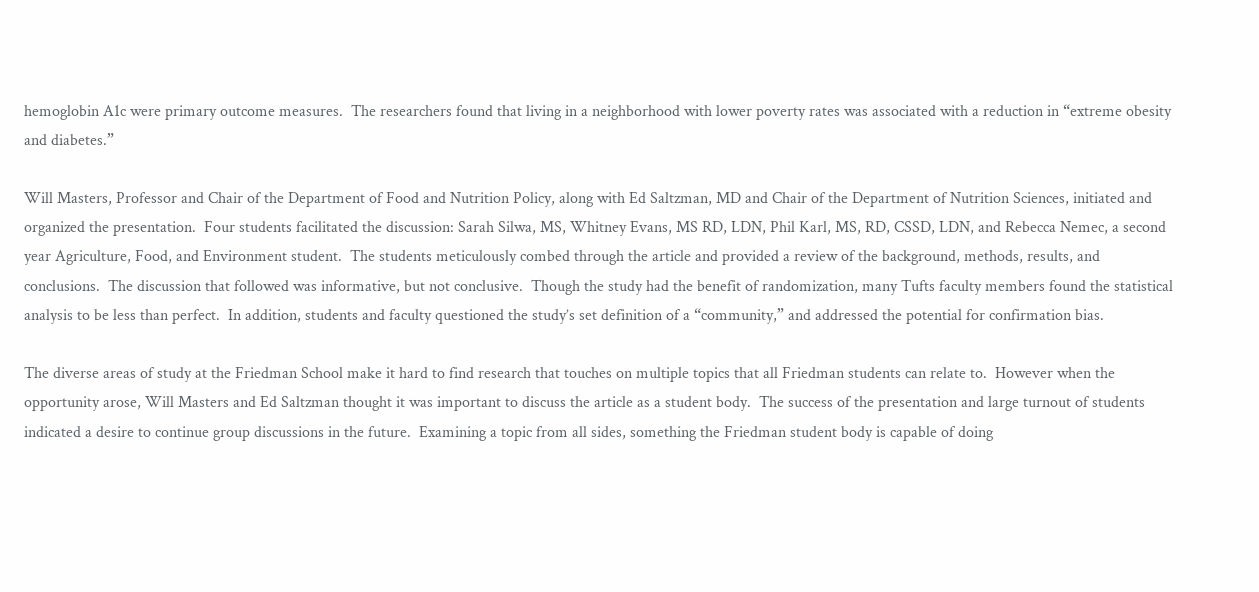hemoglobin A1c were primary outcome measures.  The researchers found that living in a neighborhood with lower poverty rates was associated with a reduction in “extreme obesity and diabetes.”

Will Masters, Professor and Chair of the Department of Food and Nutrition Policy, along with Ed Saltzman, MD and Chair of the Department of Nutrition Sciences, initiated and organized the presentation.  Four students facilitated the discussion: Sarah Silwa, MS, Whitney Evans, MS RD, LDN, Phil Karl, MS, RD, CSSD, LDN, and Rebecca Nemec, a second year Agriculture, Food, and Environment student.  The students meticulously combed through the article and provided a review of the background, methods, results, and conclusions.  The discussion that followed was informative, but not conclusive.  Though the study had the benefit of randomization, many Tufts faculty members found the statistical analysis to be less than perfect.  In addition, students and faculty questioned the study’s set definition of a “community,” and addressed the potential for confirmation bias.

The diverse areas of study at the Friedman School make it hard to find research that touches on multiple topics that all Friedman students can relate to.  However when the opportunity arose, Will Masters and Ed Saltzman thought it was important to discuss the article as a student body.  The success of the presentation and large turnout of students indicated a desire to continue group discussions in the future.  Examining a topic from all sides, something the Friedman student body is capable of doing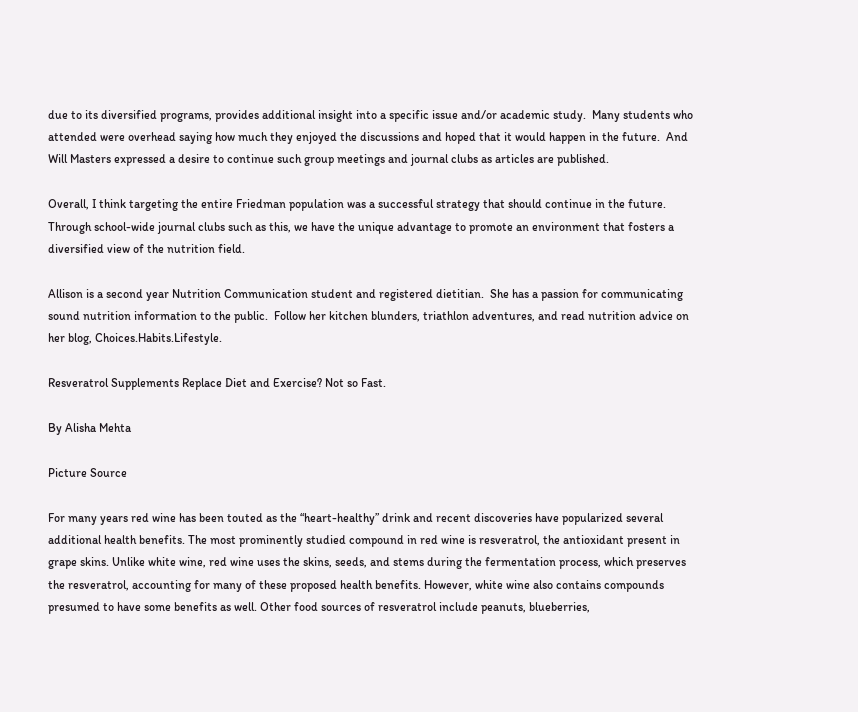due to its diversified programs, provides additional insight into a specific issue and/or academic study.  Many students who attended were overhead saying how much they enjoyed the discussions and hoped that it would happen in the future.  And Will Masters expressed a desire to continue such group meetings and journal clubs as articles are published.

Overall, I think targeting the entire Friedman population was a successful strategy that should continue in the future.  Through school-wide journal clubs such as this, we have the unique advantage to promote an environment that fosters a diversified view of the nutrition field.

Allison is a second year Nutrition Communication student and registered dietitian.  She has a passion for communicating sound nutrition information to the public.  Follow her kitchen blunders, triathlon adventures, and read nutrition advice on her blog, Choices.Habits.Lifestyle.

Resveratrol Supplements Replace Diet and Exercise? Not so Fast.

By Alisha Mehta

Picture Source

For many years red wine has been touted as the “heart-healthy” drink and recent discoveries have popularized several additional health benefits. The most prominently studied compound in red wine is resveratrol, the antioxidant present in grape skins. Unlike white wine, red wine uses the skins, seeds, and stems during the fermentation process, which preserves the resveratrol, accounting for many of these proposed health benefits. However, white wine also contains compounds presumed to have some benefits as well. Other food sources of resveratrol include peanuts, blueberries,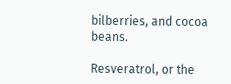bilberries, and cocoa beans.

Resveratrol, or the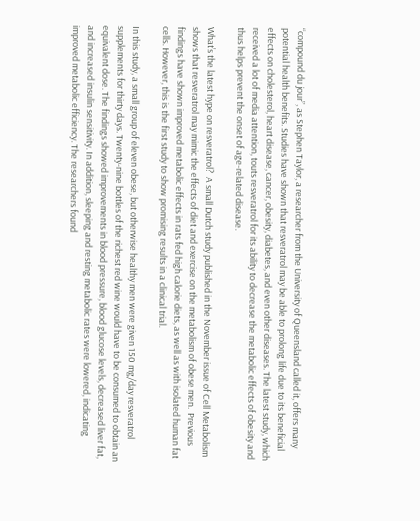“compound du jour”, as Stephen Taylor, a researcher from the University of Queensland called it, offers many potential health benefits. Studies have shown that resveratrol may be able to prolong life due to its beneficial effects on cholesterol, heart disease, cancer, obesity, diabetes, and even other diseases. The latest study, which received a lot of media attention, touts resveratrol for its ability to decrease the metabolic effects of obesity and thus helps prevent the onset of age-related disease.

What’s the latest hype on resveratrol?  A small Dutch study published in the November issue of Cell Metabolism shows that resveratrol may mimic the effects of diet and exercise on the metabolism of obese men.  Previous findings have shown improved metabolic effects in rats fed high calorie diets, as well as with isolated human fat cells. However, this is the first study to show promising results in a clinical trial.

In this study, a small group of eleven obese, but otherwise healthy men were given 150 mg/day resveratrol supplements for thirty days. Twenty-nine bottles of the richest red wine would have to be consumed to obtain an equivalent dose. The findings showed improvements in blood pressure, blood glucose levels, decreased liver fat, and increased insulin sensitivity. In addition, sleeping and resting metabolic rates were lowered, indicating improved metabolic efficiency. The researchers found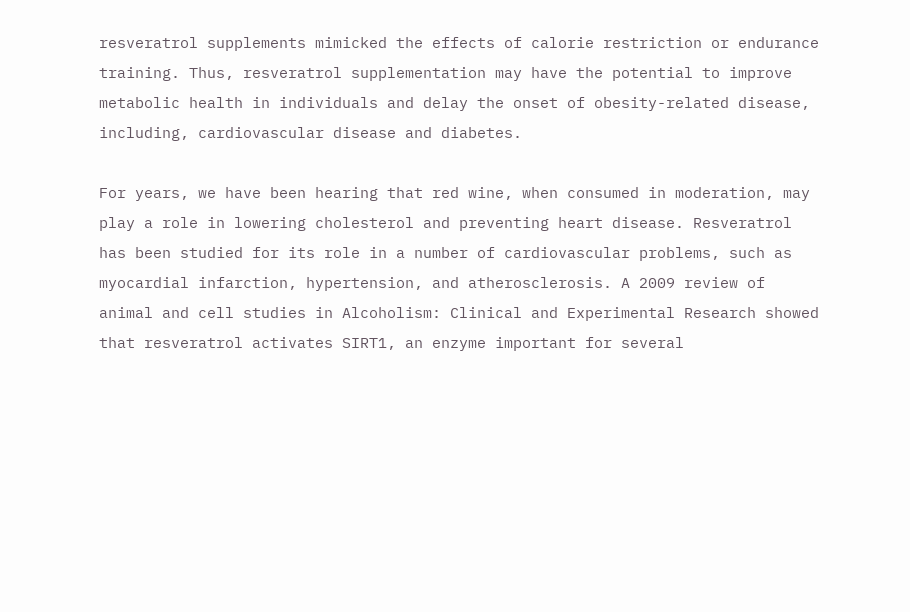resveratrol supplements mimicked the effects of calorie restriction or endurance training. Thus, resveratrol supplementation may have the potential to improve metabolic health in individuals and delay the onset of obesity-related disease, including, cardiovascular disease and diabetes.

For years, we have been hearing that red wine, when consumed in moderation, may play a role in lowering cholesterol and preventing heart disease. Resveratrol has been studied for its role in a number of cardiovascular problems, such as myocardial infarction, hypertension, and atherosclerosis. A 2009 review of animal and cell studies in Alcoholism: Clinical and Experimental Research showed that resveratrol activates SIRT1, an enzyme important for several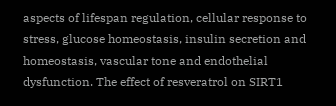aspects of lifespan regulation, cellular response to stress, glucose homeostasis, insulin secretion and homeostasis, vascular tone and endothelial dysfunction. The effect of resveratrol on SIRT1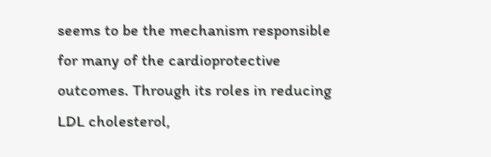seems to be the mechanism responsible for many of the cardioprotective outcomes. Through its roles in reducing LDL cholesterol,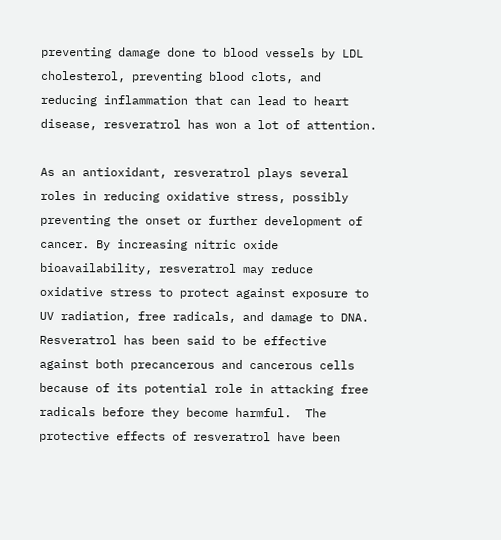preventing damage done to blood vessels by LDL cholesterol, preventing blood clots, and reducing inflammation that can lead to heart disease, resveratrol has won a lot of attention.

As an antioxidant, resveratrol plays several roles in reducing oxidative stress, possibly preventing the onset or further development of cancer. By increasing nitric oxide bioavailability, resveratrol may reduce oxidative stress to protect against exposure to UV radiation, free radicals, and damage to DNA. Resveratrol has been said to be effective against both precancerous and cancerous cells because of its potential role in attacking free radicals before they become harmful.  The protective effects of resveratrol have been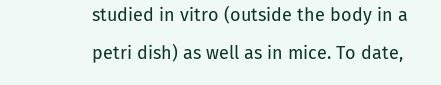studied in vitro (outside the body in a petri dish) as well as in mice. To date,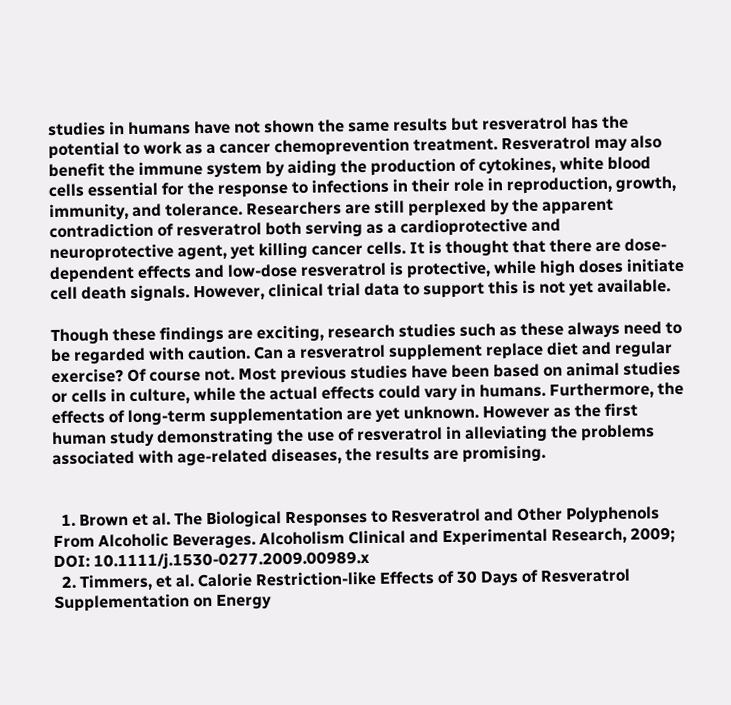studies in humans have not shown the same results but resveratrol has the potential to work as a cancer chemoprevention treatment. Resveratrol may also benefit the immune system by aiding the production of cytokines, white blood cells essential for the response to infections in their role in reproduction, growth, immunity, and tolerance. Researchers are still perplexed by the apparent contradiction of resveratrol both serving as a cardioprotective and neuroprotective agent, yet killing cancer cells. It is thought that there are dose-dependent effects and low-dose resveratrol is protective, while high doses initiate cell death signals. However, clinical trial data to support this is not yet available.

Though these findings are exciting, research studies such as these always need to be regarded with caution. Can a resveratrol supplement replace diet and regular exercise? Of course not. Most previous studies have been based on animal studies or cells in culture, while the actual effects could vary in humans. Furthermore, the effects of long-term supplementation are yet unknown. However as the first human study demonstrating the use of resveratrol in alleviating the problems associated with age-related diseases, the results are promising.


  1. Brown et al. The Biological Responses to Resveratrol and Other Polyphenols From Alcoholic Beverages. Alcoholism Clinical and Experimental Research, 2009; DOI: 10.1111/j.1530-0277.2009.00989.x
  2. Timmers, et al. Calorie Restriction-like Effects of 30 Days of Resveratrol Supplementation on Energy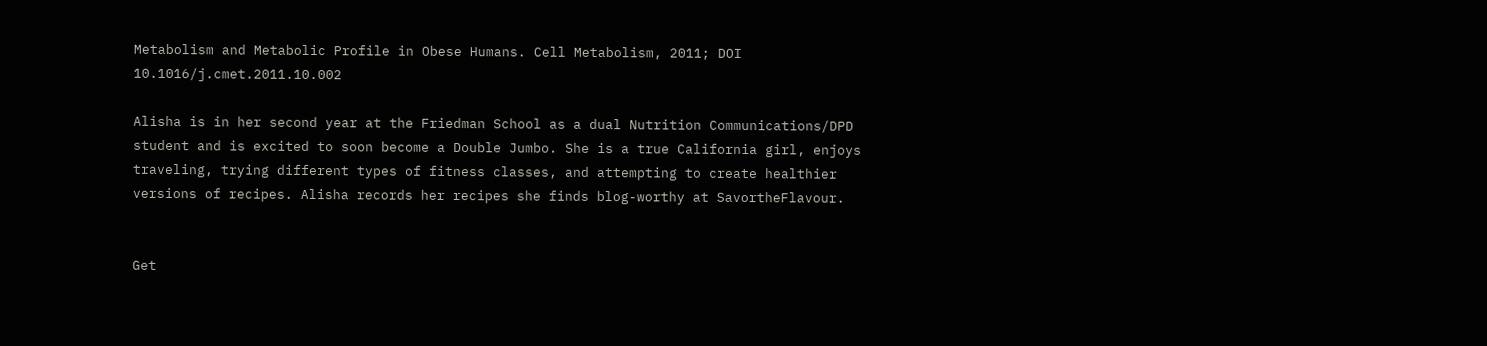Metabolism and Metabolic Profile in Obese Humans. Cell Metabolism, 2011; DOI 10.1016/j.cmet.2011.10.002

Alisha is in her second year at the Friedman School as a dual Nutrition Communications/DPD student and is excited to soon become a Double Jumbo. She is a true California girl, enjoys traveling, trying different types of fitness classes, and attempting to create healthier versions of recipes. Alisha records her recipes she finds blog-worthy at SavortheFlavour.


Get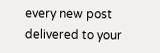every new post delivered to your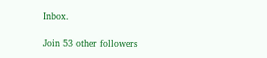Inbox.

Join 53 other followers